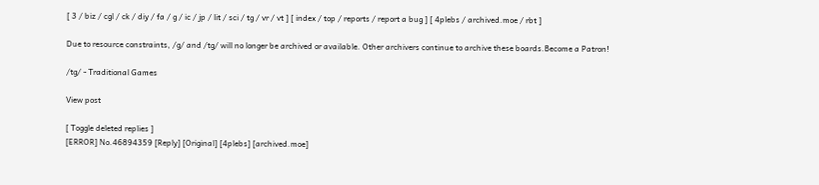[ 3 / biz / cgl / ck / diy / fa / g / ic / jp / lit / sci / tg / vr / vt ] [ index / top / reports / report a bug ] [ 4plebs / archived.moe / rbt ]

Due to resource constraints, /g/ and /tg/ will no longer be archived or available. Other archivers continue to archive these boards.Become a Patron!

/tg/ - Traditional Games

View post

[ Toggle deleted replies ]
[ERROR] No.46894359 [Reply] [Original] [4plebs] [archived.moe]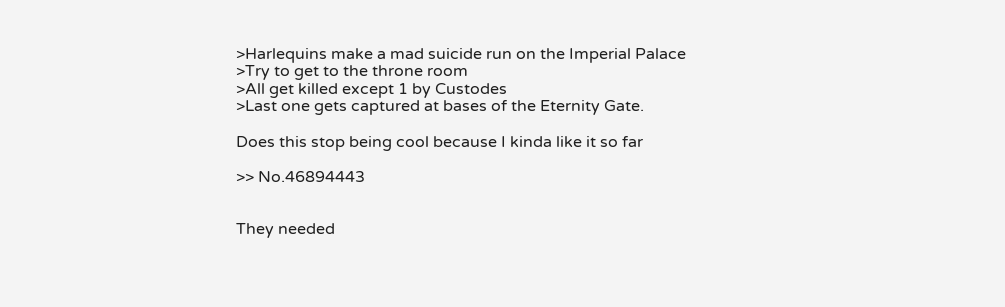>Harlequins make a mad suicide run on the Imperial Palace
>Try to get to the throne room
>All get killed except 1 by Custodes
>Last one gets captured at bases of the Eternity Gate.

Does this stop being cool because I kinda like it so far

>> No.46894443


They needed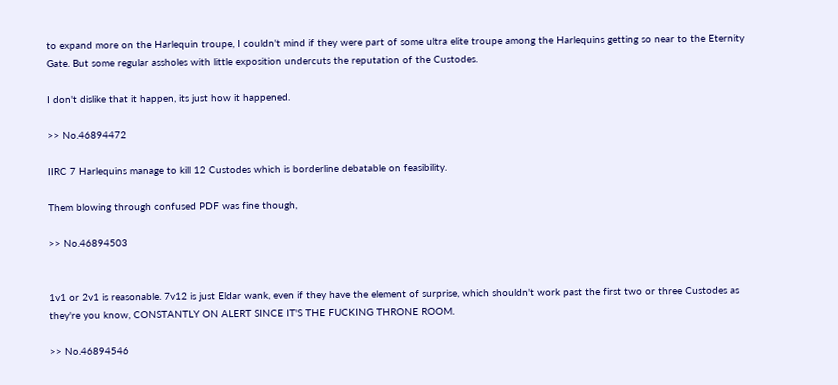to expand more on the Harlequin troupe, I couldn't mind if they were part of some ultra elite troupe among the Harlequins getting so near to the Eternity Gate. But some regular assholes with little exposition undercuts the reputation of the Custodes.

I don't dislike that it happen, its just how it happened.

>> No.46894472

IIRC 7 Harlequins manage to kill 12 Custodes which is borderline debatable on feasibility.

Them blowing through confused PDF was fine though,

>> No.46894503


1v1 or 2v1 is reasonable. 7v12 is just Eldar wank, even if they have the element of surprise, which shouldn't work past the first two or three Custodes as they're you know, CONSTANTLY ON ALERT SINCE IT'S THE FUCKING THRONE ROOM.

>> No.46894546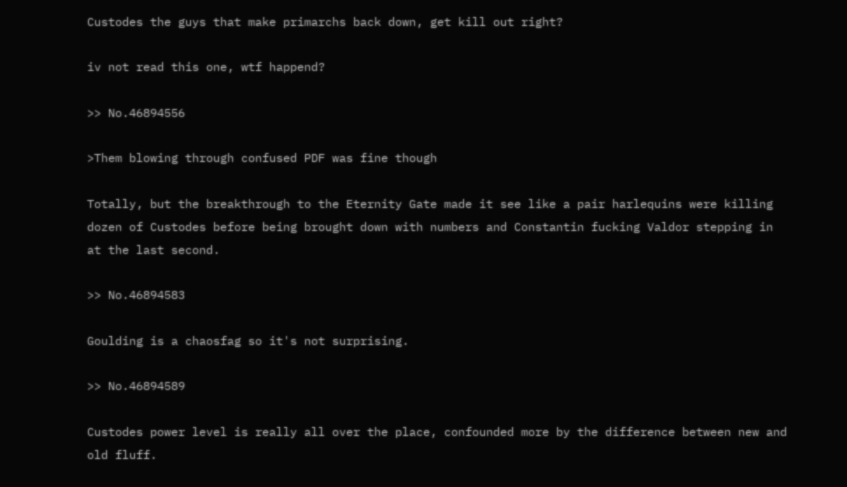Custodes the guys that make primarchs back down, get kill out right?

iv not read this one, wtf happend?

>> No.46894556

>Them blowing through confused PDF was fine though

Totally, but the breakthrough to the Eternity Gate made it see like a pair harlequins were killing dozen of Custodes before being brought down with numbers and Constantin fucking Valdor stepping in at the last second.

>> No.46894583

Goulding is a chaosfag so it's not surprising.

>> No.46894589

Custodes power level is really all over the place, confounded more by the difference between new and old fluff.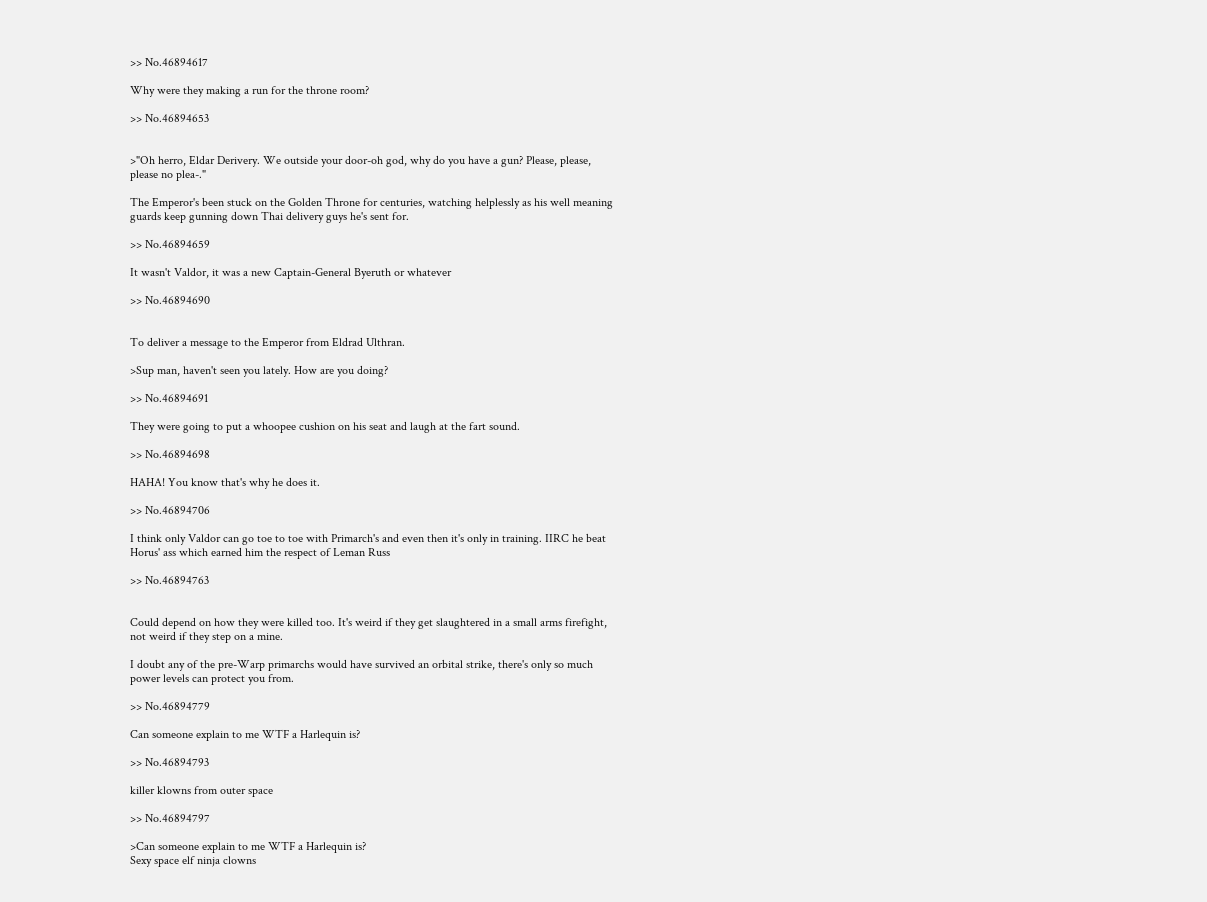>> No.46894617

Why were they making a run for the throne room?

>> No.46894653


>"Oh herro, Eldar Derivery. We outside your door-oh god, why do you have a gun? Please, please, please no plea-."

The Emperor's been stuck on the Golden Throne for centuries, watching helplessly as his well meaning guards keep gunning down Thai delivery guys he's sent for.

>> No.46894659

It wasn't Valdor, it was a new Captain-General Byeruth or whatever

>> No.46894690


To deliver a message to the Emperor from Eldrad Ulthran.

>Sup man, haven't seen you lately. How are you doing?

>> No.46894691

They were going to put a whoopee cushion on his seat and laugh at the fart sound.

>> No.46894698

HAHA! You know that's why he does it.

>> No.46894706

I think only Valdor can go toe to toe with Primarch's and even then it's only in training. IIRC he beat Horus' ass which earned him the respect of Leman Russ

>> No.46894763


Could depend on how they were killed too. It's weird if they get slaughtered in a small arms firefight, not weird if they step on a mine.

I doubt any of the pre-Warp primarchs would have survived an orbital strike, there's only so much power levels can protect you from.

>> No.46894779

Can someone explain to me WTF a Harlequin is?

>> No.46894793

killer klowns from outer space

>> No.46894797

>Can someone explain to me WTF a Harlequin is?
Sexy space elf ninja clowns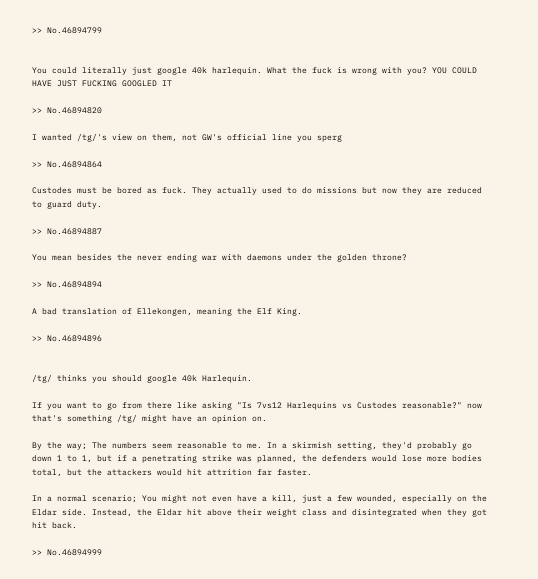>> No.46894799


You could literally just google 40k harlequin. What the fuck is wrong with you? YOU COULD HAVE JUST FUCKING GOOGLED IT

>> No.46894820

I wanted /tg/'s view on them, not GW's official line you sperg

>> No.46894864

Custodes must be bored as fuck. They actually used to do missions but now they are reduced to guard duty.

>> No.46894887

You mean besides the never ending war with daemons under the golden throne?

>> No.46894894

A bad translation of Ellekongen, meaning the Elf King.

>> No.46894896


/tg/ thinks you should google 40k Harlequin.

If you want to go from there like asking "Is 7vs12 Harlequins vs Custodes reasonable?" now that's something /tg/ might have an opinion on.

By the way; The numbers seem reasonable to me. In a skirmish setting, they'd probably go down 1 to 1, but if a penetrating strike was planned, the defenders would lose more bodies total, but the attackers would hit attrition far faster.

In a normal scenario; You might not even have a kill, just a few wounded, especially on the Eldar side. Instead, the Eldar hit above their weight class and disintegrated when they got hit back.

>> No.46894999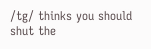/tg/ thinks you should shut the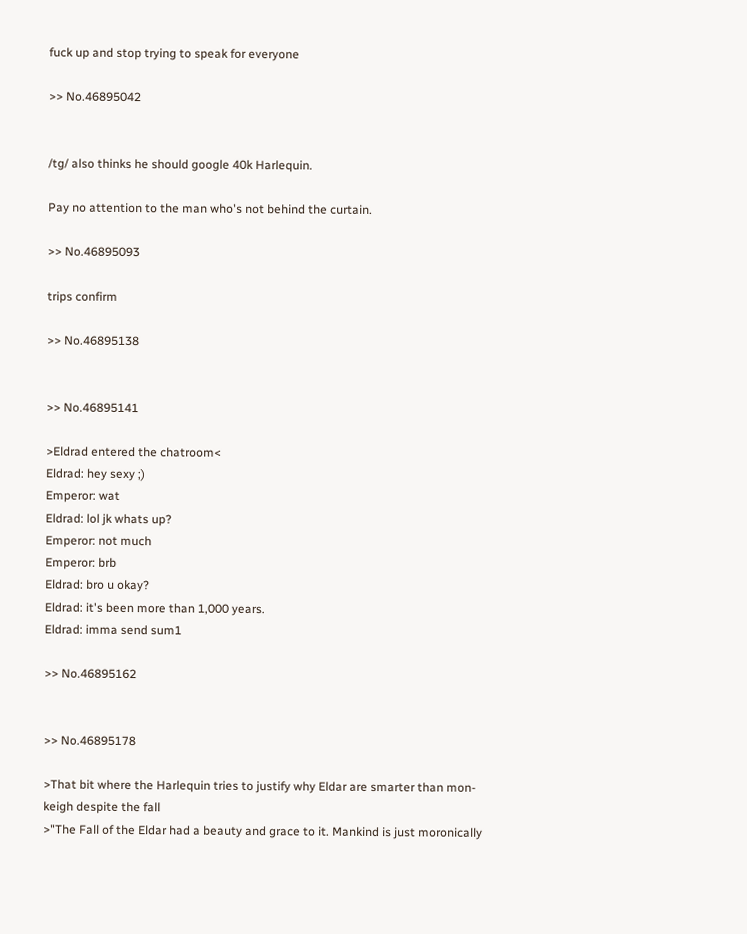fuck up and stop trying to speak for everyone

>> No.46895042


/tg/ also thinks he should google 40k Harlequin.

Pay no attention to the man who's not behind the curtain.

>> No.46895093

trips confirm

>> No.46895138


>> No.46895141

>Eldrad entered the chatroom<
Eldrad: hey sexy ;)
Emperor: wat
Eldrad: lol jk whats up?
Emperor: not much
Emperor: brb
Eldrad: bro u okay?
Eldrad: it's been more than 1,000 years.
Eldrad: imma send sum1

>> No.46895162


>> No.46895178

>That bit where the Harlequin tries to justify why Eldar are smarter than mon-keigh despite the fall
>"The Fall of the Eldar had a beauty and grace to it. Mankind is just moronically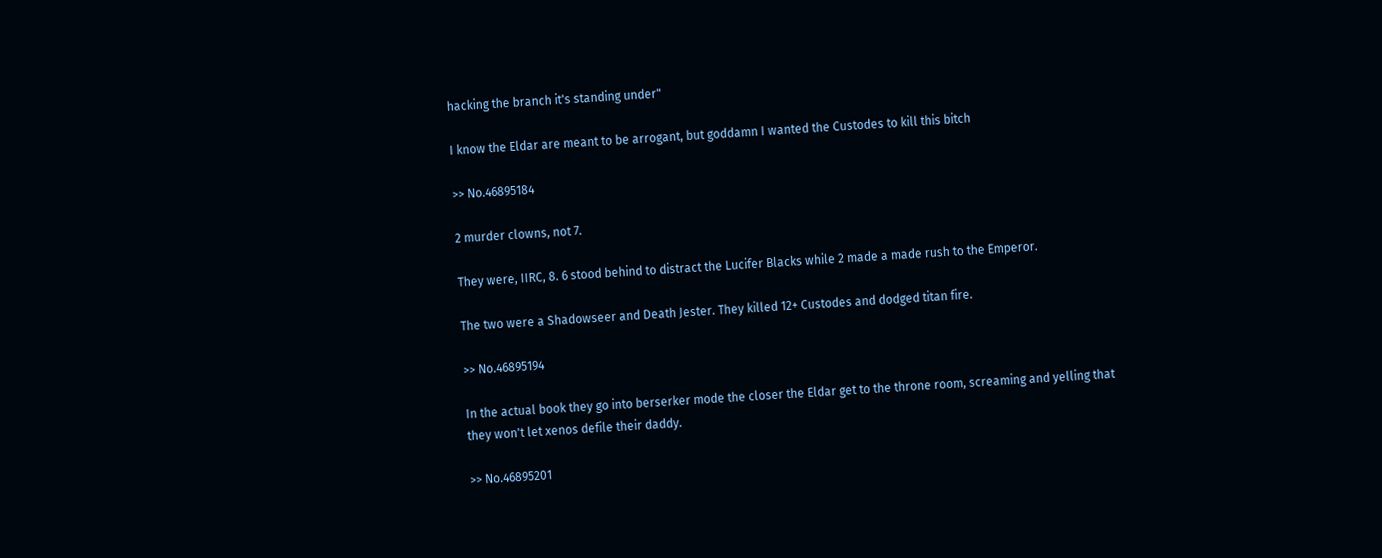hacking the branch it's standing under"

I know the Eldar are meant to be arrogant, but goddamn I wanted the Custodes to kill this bitch

>> No.46895184

2 murder clowns, not 7.

They were, IIRC, 8. 6 stood behind to distract the Lucifer Blacks while 2 made a made rush to the Emperor.

The two were a Shadowseer and Death Jester. They killed 12+ Custodes and dodged titan fire.

>> No.46895194

In the actual book they go into berserker mode the closer the Eldar get to the throne room, screaming and yelling that they won't let xenos defile their daddy.

>> No.46895201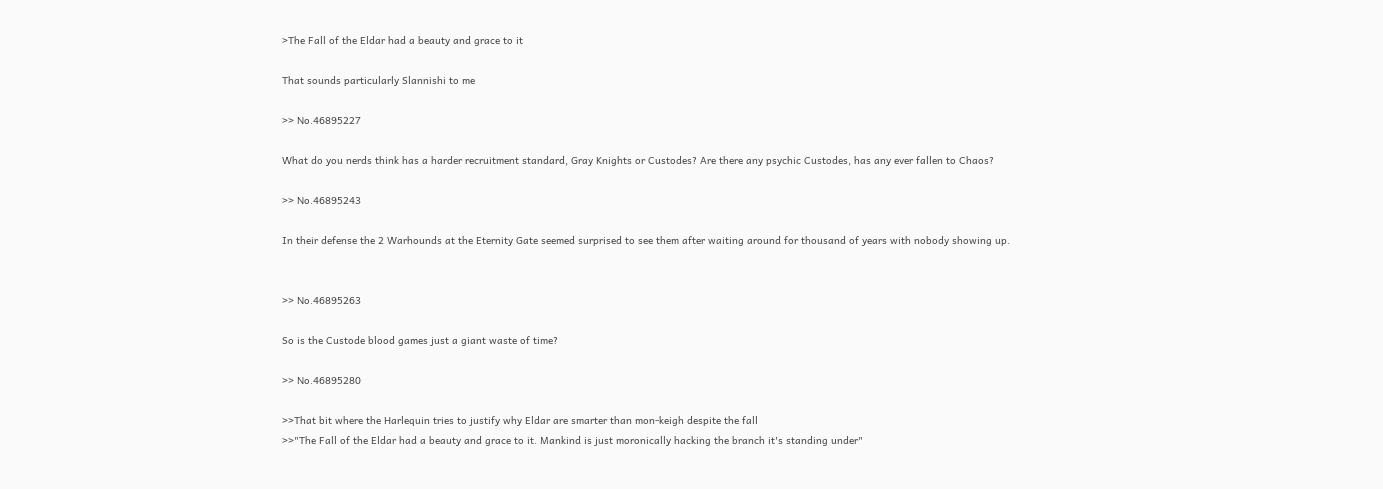>The Fall of the Eldar had a beauty and grace to it

That sounds particularly Slannishi to me

>> No.46895227

What do you nerds think has a harder recruitment standard, Gray Knights or Custodes? Are there any psychic Custodes, has any ever fallen to Chaos?

>> No.46895243

In their defense the 2 Warhounds at the Eternity Gate seemed surprised to see them after waiting around for thousand of years with nobody showing up.


>> No.46895263

So is the Custode blood games just a giant waste of time?

>> No.46895280

>>That bit where the Harlequin tries to justify why Eldar are smarter than mon-keigh despite the fall
>>"The Fall of the Eldar had a beauty and grace to it. Mankind is just moronically hacking the branch it's standing under"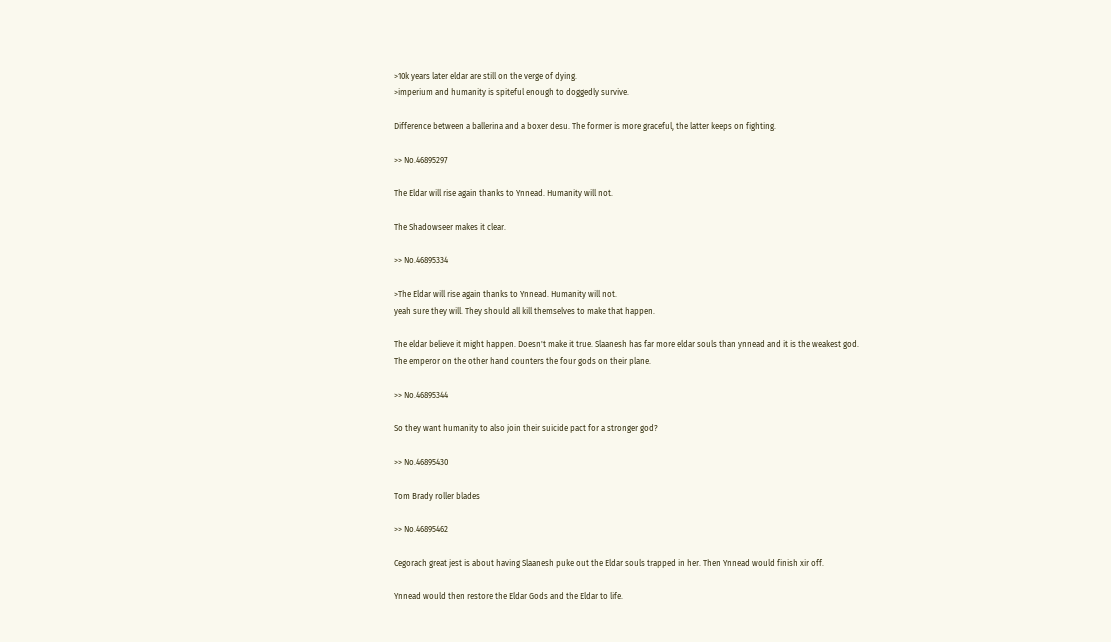>10k years later eldar are still on the verge of dying.
>imperium and humanity is spiteful enough to doggedly survive.

Difference between a ballerina and a boxer desu. The former is more graceful, the latter keeps on fighting.

>> No.46895297

The Eldar will rise again thanks to Ynnead. Humanity will not.

The Shadowseer makes it clear.

>> No.46895334

>The Eldar will rise again thanks to Ynnead. Humanity will not.
yeah sure they will. They should all kill themselves to make that happen.

The eldar believe it might happen. Doesn't make it true. Slaanesh has far more eldar souls than ynnead and it is the weakest god.
The emperor on the other hand counters the four gods on their plane.

>> No.46895344

So they want humanity to also join their suicide pact for a stronger god?

>> No.46895430

Tom Brady roller blades

>> No.46895462

Cegorach great jest is about having Slaanesh puke out the Eldar souls trapped in her. Then Ynnead would finish xir off.

Ynnead would then restore the Eldar Gods and the Eldar to life.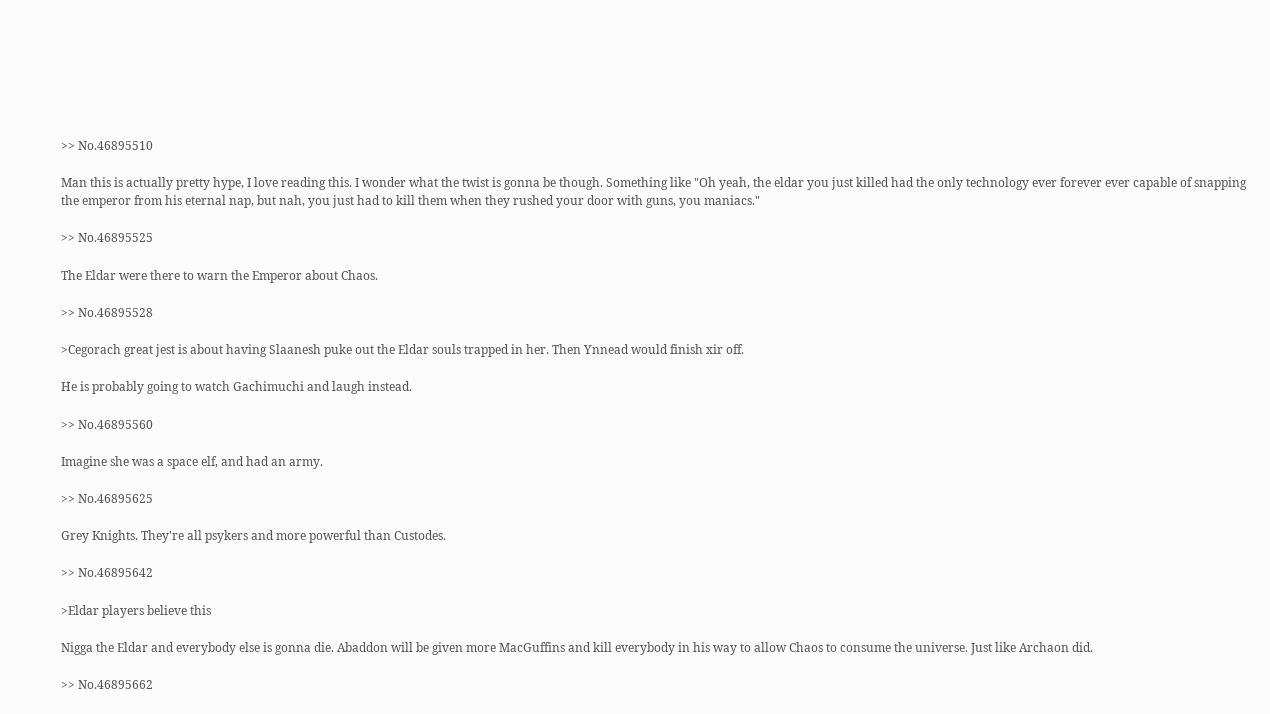>> No.46895510

Man this is actually pretty hype, I love reading this. I wonder what the twist is gonna be though. Something like "Oh yeah, the eldar you just killed had the only technology ever forever ever capable of snapping the emperor from his eternal nap, but nah, you just had to kill them when they rushed your door with guns, you maniacs."

>> No.46895525

The Eldar were there to warn the Emperor about Chaos.

>> No.46895528

>Cegorach great jest is about having Slaanesh puke out the Eldar souls trapped in her. Then Ynnead would finish xir off.

He is probably going to watch Gachimuchi and laugh instead.

>> No.46895560

Imagine she was a space elf, and had an army.

>> No.46895625

Grey Knights. They're all psykers and more powerful than Custodes.

>> No.46895642

>Eldar players believe this

Nigga the Eldar and everybody else is gonna die. Abaddon will be given more MacGuffins and kill everybody in his way to allow Chaos to consume the universe. Just like Archaon did.

>> No.46895662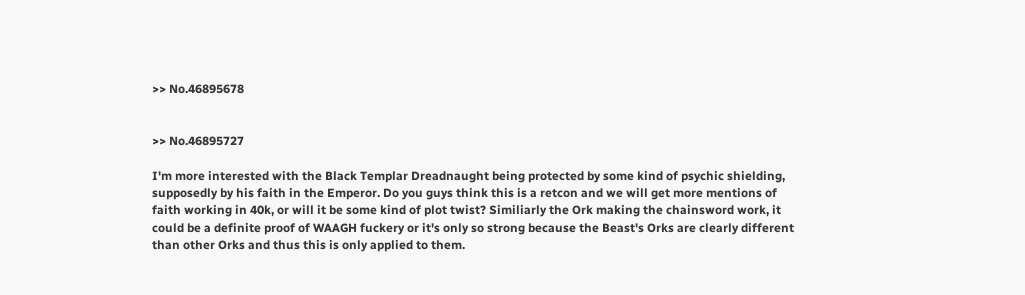>> No.46895678


>> No.46895727

I'm more interested with the Black Templar Dreadnaught being protected by some kind of psychic shielding, supposedly by his faith in the Emperor. Do you guys think this is a retcon and we will get more mentions of faith working in 40k, or will it be some kind of plot twist? Similiarly the Ork making the chainsword work, it could be a definite proof of WAAGH fuckery or it's only so strong because the Beast's Orks are clearly different than other Orks and thus this is only applied to them.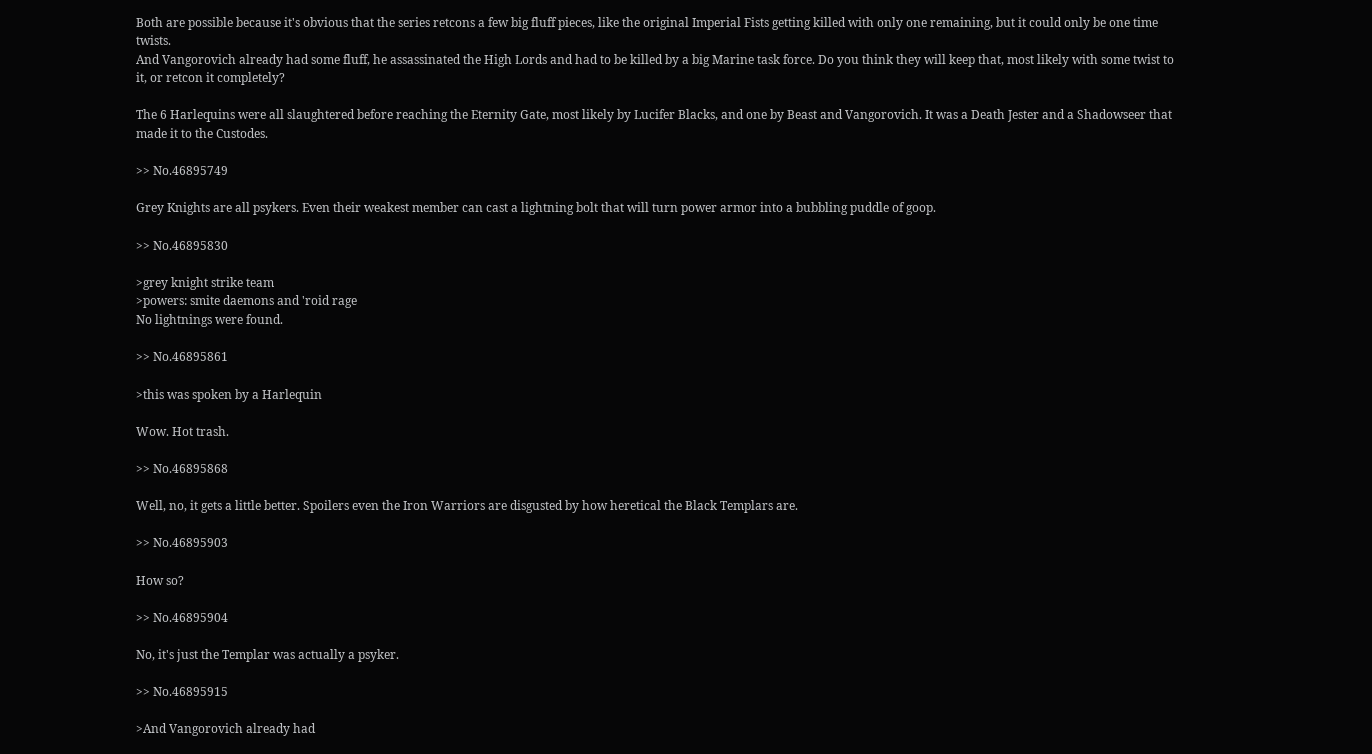Both are possible because it's obvious that the series retcons a few big fluff pieces, like the original Imperial Fists getting killed with only one remaining, but it could only be one time twists.
And Vangorovich already had some fluff, he assassinated the High Lords and had to be killed by a big Marine task force. Do you think they will keep that, most likely with some twist to it, or retcon it completely?

The 6 Harlequins were all slaughtered before reaching the Eternity Gate, most likely by Lucifer Blacks, and one by Beast and Vangorovich. It was a Death Jester and a Shadowseer that made it to the Custodes.

>> No.46895749

Grey Knights are all psykers. Even their weakest member can cast a lightning bolt that will turn power armor into a bubbling puddle of goop.

>> No.46895830

>grey knight strike team
>powers: smite daemons and 'roid rage
No lightnings were found.

>> No.46895861

>this was spoken by a Harlequin

Wow. Hot trash.

>> No.46895868

Well, no, it gets a little better. Spoilers even the Iron Warriors are disgusted by how heretical the Black Templars are.

>> No.46895903

How so?

>> No.46895904

No, it's just the Templar was actually a psyker.

>> No.46895915

>And Vangorovich already had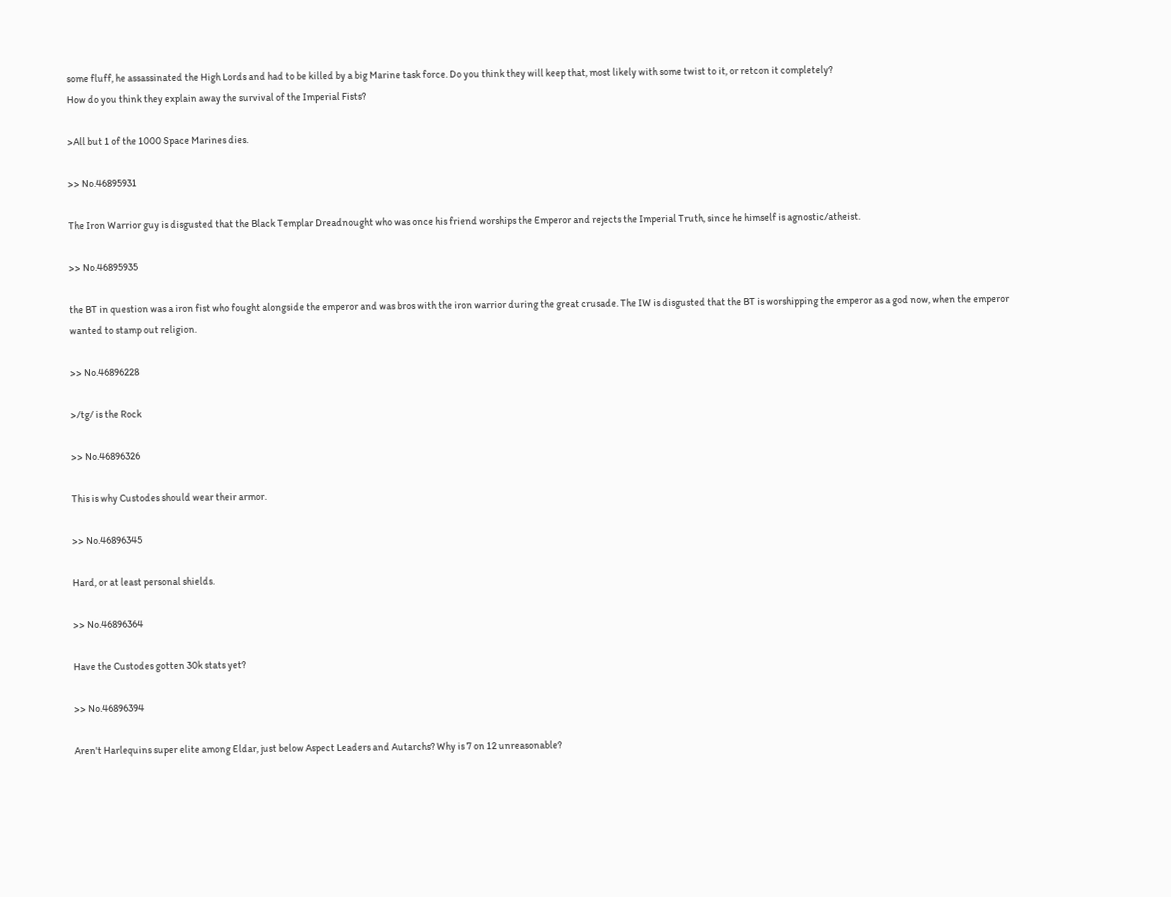some fluff, he assassinated the High Lords and had to be killed by a big Marine task force. Do you think they will keep that, most likely with some twist to it, or retcon it completely?
How do you think they explain away the survival of the Imperial Fists?

>All but 1 of the 1000 Space Marines dies.

>> No.46895931

The Iron Warrior guy is disgusted that the Black Templar Dreadnought who was once his friend worships the Emperor and rejects the Imperial Truth, since he himself is agnostic/atheist.

>> No.46895935

the BT in question was a iron fist who fought alongside the emperor and was bros with the iron warrior during the great crusade. The IW is disgusted that the BT is worshipping the emperor as a god now, when the emperor wanted to stamp out religion.

>> No.46896228

>/tg/ is the Rock

>> No.46896326

This is why Custodes should wear their armor.

>> No.46896345

Hard, or at least personal shields.

>> No.46896364

Have the Custodes gotten 30k stats yet?

>> No.46896394

Aren't Harlequins super elite among Eldar, just below Aspect Leaders and Autarchs? Why is 7 on 12 unreasonable?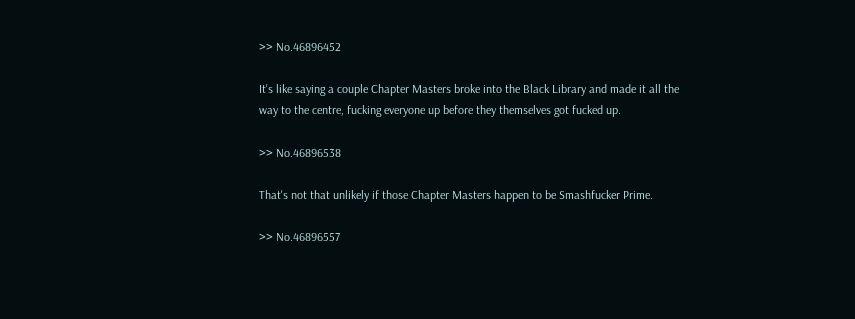>> No.46896452

It's like saying a couple Chapter Masters broke into the Black Library and made it all the way to the centre, fucking everyone up before they themselves got fucked up.

>> No.46896538

That's not that unlikely if those Chapter Masters happen to be Smashfucker Prime.

>> No.46896557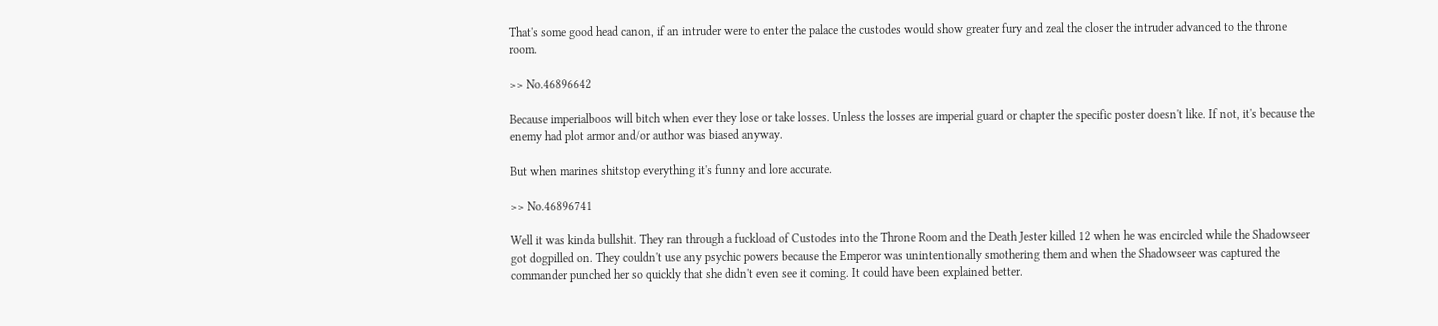That's some good head canon, if an intruder were to enter the palace the custodes would show greater fury and zeal the closer the intruder advanced to the throne room.

>> No.46896642

Because imperialboos will bitch when ever they lose or take losses. Unless the losses are imperial guard or chapter the specific poster doesn't like. If not, it's because the enemy had plot armor and/or author was biased anyway.

But when marines shitstop everything it's funny and lore accurate.

>> No.46896741

Well it was kinda bullshit. They ran through a fuckload of Custodes into the Throne Room and the Death Jester killed 12 when he was encircled while the Shadowseer got dogpilled on. They couldn't use any psychic powers because the Emperor was unintentionally smothering them and when the Shadowseer was captured the commander punched her so quickly that she didn't even see it coming. It could have been explained better.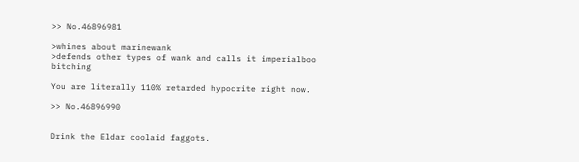>> No.46896981

>whines about marinewank
>defends other types of wank and calls it imperialboo bitching

You are literally 110% retarded hypocrite right now.

>> No.46896990


Drink the Eldar coolaid faggots.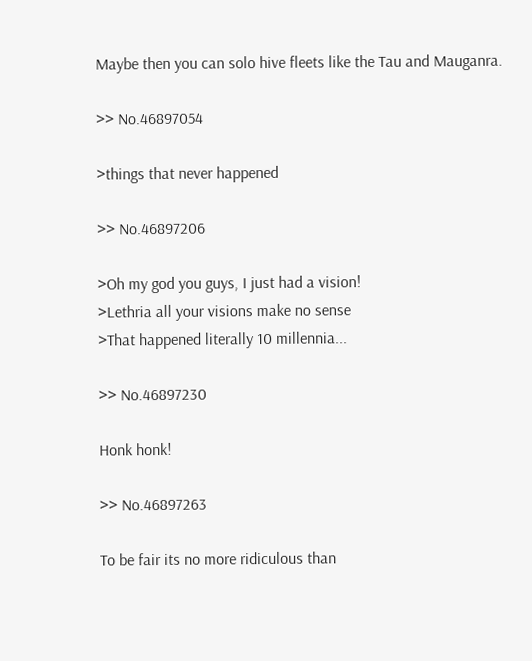Maybe then you can solo hive fleets like the Tau and Mauganra.

>> No.46897054

>things that never happened

>> No.46897206

>Oh my god you guys, I just had a vision!
>Lethria all your visions make no sense
>That happened literally 10 millennia...

>> No.46897230

Honk honk!

>> No.46897263

To be fair its no more ridiculous than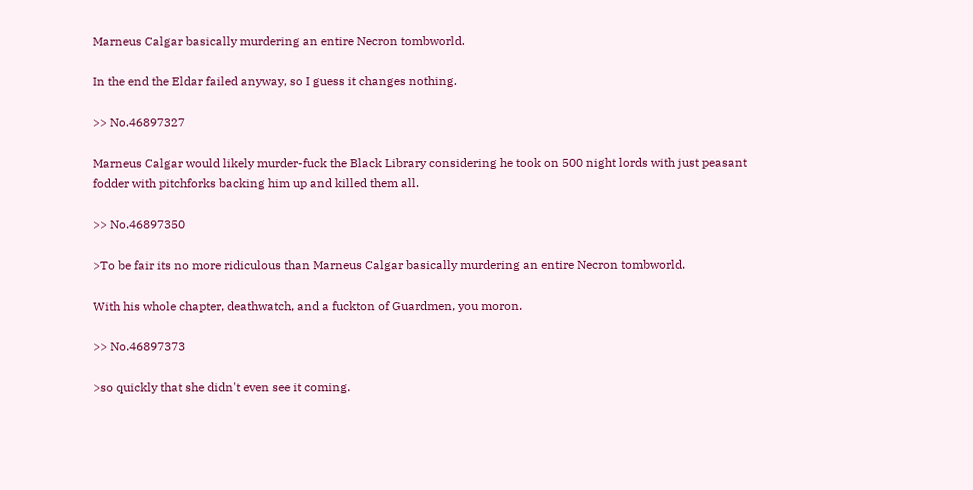Marneus Calgar basically murdering an entire Necron tombworld.

In the end the Eldar failed anyway, so I guess it changes nothing.

>> No.46897327

Marneus Calgar would likely murder-fuck the Black Library considering he took on 500 night lords with just peasant fodder with pitchforks backing him up and killed them all.

>> No.46897350

>To be fair its no more ridiculous than Marneus Calgar basically murdering an entire Necron tombworld.

With his whole chapter, deathwatch, and a fuckton of Guardmen, you moron.

>> No.46897373

>so quickly that she didn't even see it coming.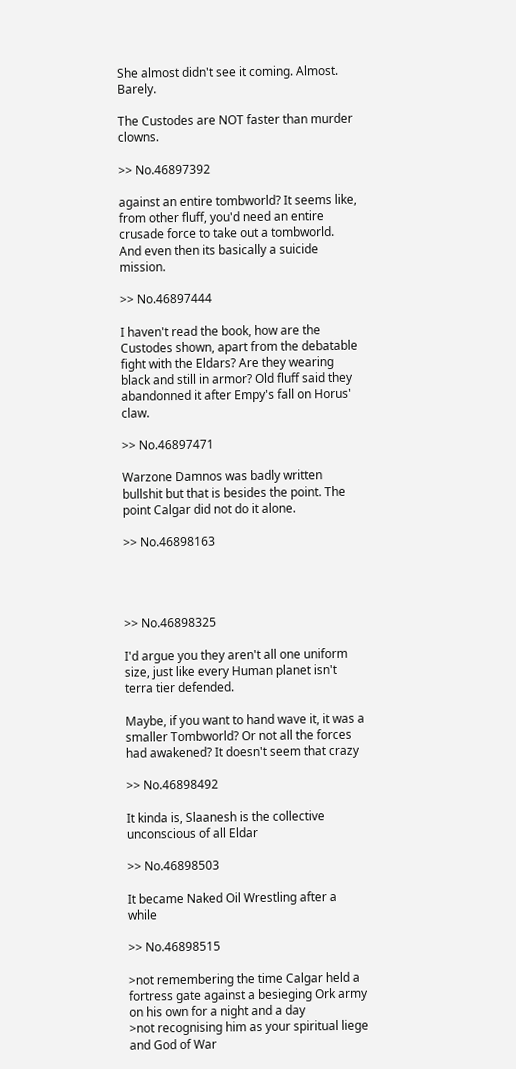She almost didn't see it coming. Almost. Barely.

The Custodes are NOT faster than murder clowns.

>> No.46897392

against an entire tombworld? It seems like, from other fluff, you'd need an entire crusade force to take out a tombworld. And even then its basically a suicide mission.

>> No.46897444

I haven't read the book, how are the Custodes shown, apart from the debatable fight with the Eldars? Are they wearing black and still in armor? Old fluff said they abandonned it after Empy's fall on Horus' claw.

>> No.46897471

Warzone Damnos was badly written bullshit but that is besides the point. The point Calgar did not do it alone.

>> No.46898163




>> No.46898325

I'd argue you they aren't all one uniform size, just like every Human planet isn't terra tier defended.

Maybe, if you want to hand wave it, it was a smaller Tombworld? Or not all the forces had awakened? It doesn't seem that crazy

>> No.46898492

It kinda is, Slaanesh is the collective unconscious of all Eldar

>> No.46898503

It became Naked Oil Wrestling after a while

>> No.46898515

>not remembering the time Calgar held a fortress gate against a besieging Ork army on his own for a night and a day
>not recognising him as your spiritual liege and God of War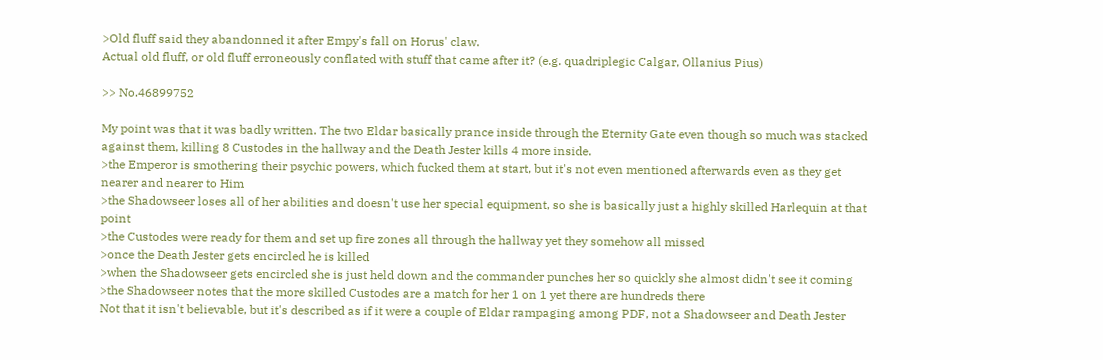>Old fluff said they abandonned it after Empy's fall on Horus' claw.
Actual old fluff, or old fluff erroneously conflated with stuff that came after it? (e.g. quadriplegic Calgar, Ollanius Pius)

>> No.46899752

My point was that it was badly written. The two Eldar basically prance inside through the Eternity Gate even though so much was stacked against them, killing 8 Custodes in the hallway and the Death Jester kills 4 more inside.
>the Emperor is smothering their psychic powers, which fucked them at start, but it's not even mentioned afterwards even as they get nearer and nearer to Him
>the Shadowseer loses all of her abilities and doesn't use her special equipment, so she is basically just a highly skilled Harlequin at that point
>the Custodes were ready for them and set up fire zones all through the hallway yet they somehow all missed
>once the Death Jester gets encircled he is killed
>when the Shadowseer gets encircled she is just held down and the commander punches her so quickly she almost didn't see it coming
>the Shadowseer notes that the more skilled Custodes are a match for her 1 on 1 yet there are hundreds there
Not that it isn't believable, but it's described as if it were a couple of Eldar rampaging among PDF, not a Shadowseer and Death Jester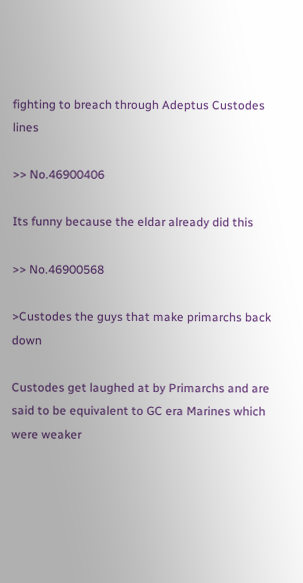fighting to breach through Adeptus Custodes lines

>> No.46900406

Its funny because the eldar already did this

>> No.46900568

>Custodes the guys that make primarchs back down

Custodes get laughed at by Primarchs and are said to be equivalent to GC era Marines which were weaker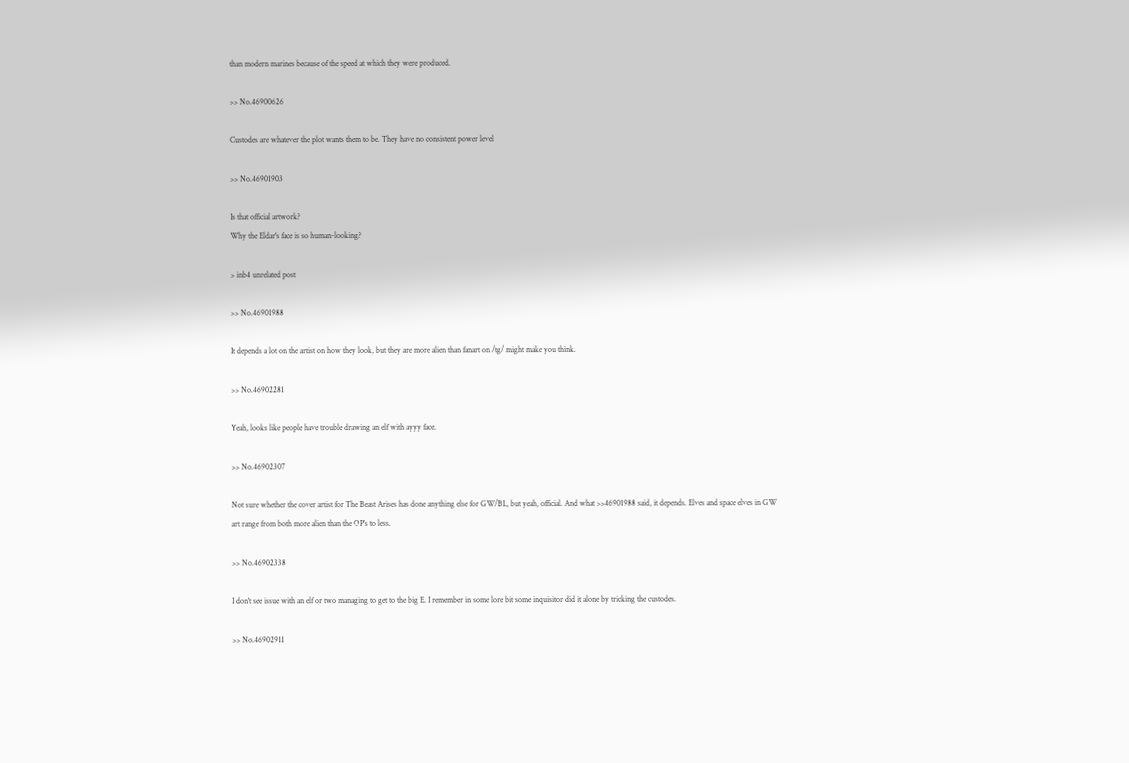than modern marines because of the speed at which they were produced.

>> No.46900626

Custodes are whatever the plot wants them to be. They have no consistent power level

>> No.46901903

Is that official artwork?
Why the Eldar's face is so human-looking?

> inb4 unrelated post

>> No.46901988

It depends a lot on the artist on how they look, but they are more alien than fanart on /tg/ might make you think.

>> No.46902281

Yeah, looks like people have trouble drawing an elf with ayyy face.

>> No.46902307

Not sure whether the cover artist for The Beast Arises has done anything else for GW/BL, but yeah, official. And what >>46901988 said, it depends. Elves and space elves in GW art range from both more alien than the OP's to less.

>> No.46902338

I don't see issue with an elf or two managing to get to the big E. I remember in some lore bit some inquisitor did it alone by tricking the custodes.

>> No.46902911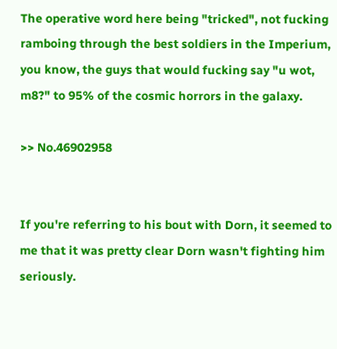The operative word here being "tricked", not fucking ramboing through the best soldiers in the Imperium, you know, the guys that would fucking say "u wot, m8?" to 95% of the cosmic horrors in the galaxy.

>> No.46902958


If you're referring to his bout with Dorn, it seemed to me that it was pretty clear Dorn wasn't fighting him seriously.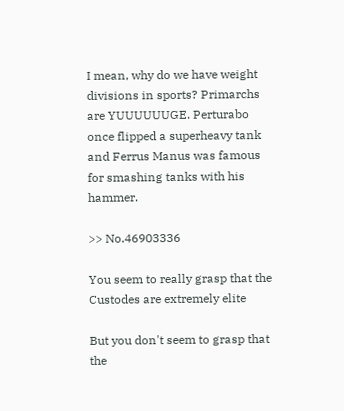I mean, why do we have weight divisions in sports? Primarchs are YUUUUUUGE. Perturabo once flipped a superheavy tank and Ferrus Manus was famous for smashing tanks with his hammer.

>> No.46903336

You seem to really grasp that the Custodes are extremely elite

But you don't seem to grasp that the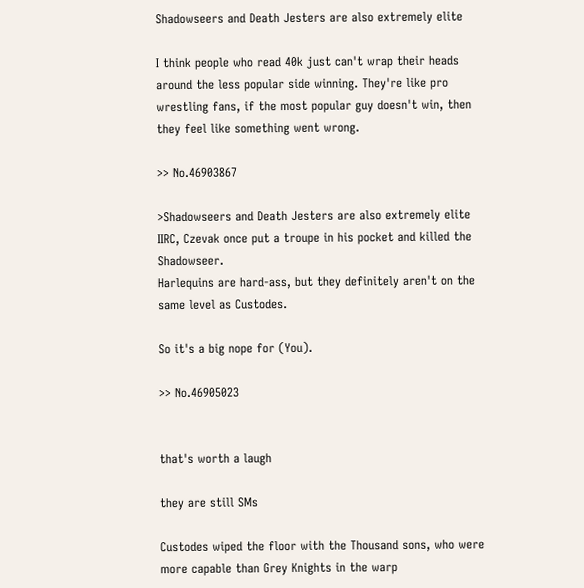Shadowseers and Death Jesters are also extremely elite

I think people who read 40k just can't wrap their heads around the less popular side winning. They're like pro wrestling fans, if the most popular guy doesn't win, then they feel like something went wrong.

>> No.46903867

>Shadowseers and Death Jesters are also extremely elite
IIRC, Czevak once put a troupe in his pocket and killed the Shadowseer.
Harlequins are hard-ass, but they definitely aren't on the same level as Custodes.

So it's a big nope for (You).

>> No.46905023


that's worth a laugh

they are still SMs

Custodes wiped the floor with the Thousand sons, who were more capable than Grey Knights in the warp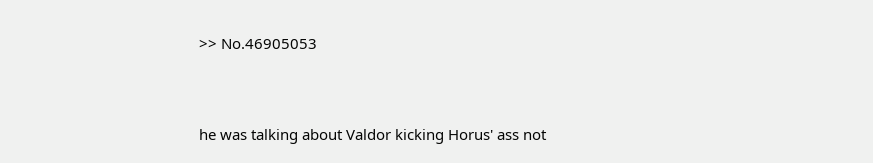>> No.46905053


he was talking about Valdor kicking Horus' ass not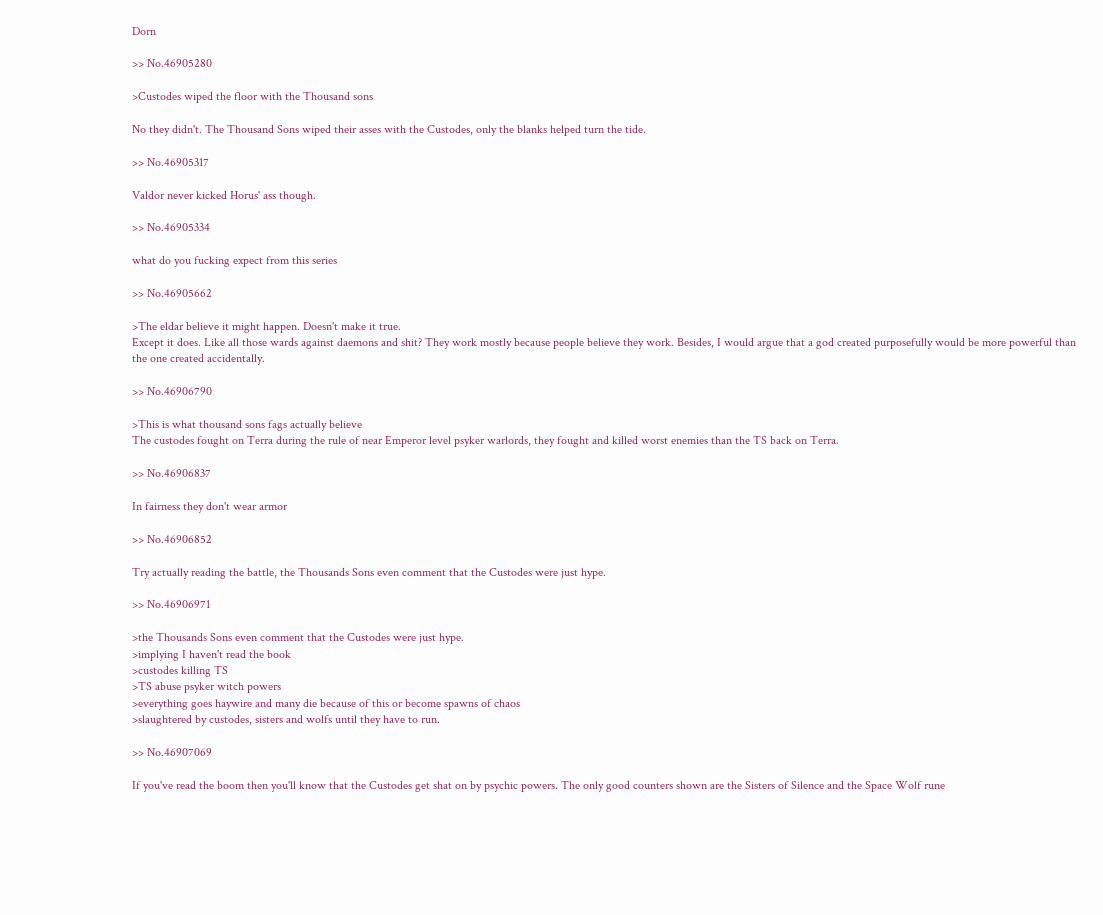Dorn

>> No.46905280

>Custodes wiped the floor with the Thousand sons

No they didn't. The Thousand Sons wiped their asses with the Custodes, only the blanks helped turn the tide.

>> No.46905317

Valdor never kicked Horus' ass though.

>> No.46905334

what do you fucking expect from this series

>> No.46905662

>The eldar believe it might happen. Doesn't make it true.
Except it does. Like all those wards against daemons and shit? They work mostly because people believe they work. Besides, I would argue that a god created purposefully would be more powerful than the one created accidentally.

>> No.46906790

>This is what thousand sons fags actually believe
The custodes fought on Terra during the rule of near Emperor level psyker warlords, they fought and killed worst enemies than the TS back on Terra.

>> No.46906837

In fairness they don't wear armor

>> No.46906852

Try actually reading the battle, the Thousands Sons even comment that the Custodes were just hype.

>> No.46906971

>the Thousands Sons even comment that the Custodes were just hype.
>implying I haven't read the book
>custodes killing TS
>TS abuse psyker witch powers
>everything goes haywire and many die because of this or become spawns of chaos
>slaughtered by custodes, sisters and wolfs until they have to run.

>> No.46907069

If you've read the boom then you'll know that the Custodes get shat on by psychic powers. The only good counters shown are the Sisters of Silence and the Space Wolf rune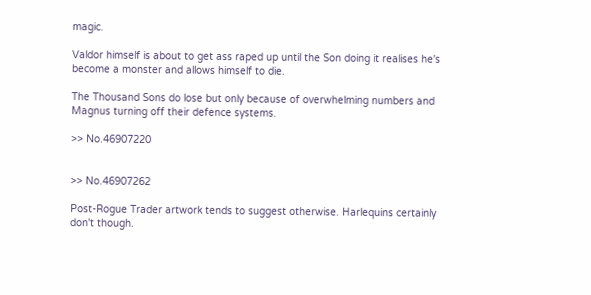magic.

Valdor himself is about to get ass raped up until the Son doing it realises he's become a monster and allows himself to die.

The Thousand Sons do lose but only because of overwhelming numbers and Magnus turning off their defence systems.

>> No.46907220


>> No.46907262

Post-Rogue Trader artwork tends to suggest otherwise. Harlequins certainly don't though.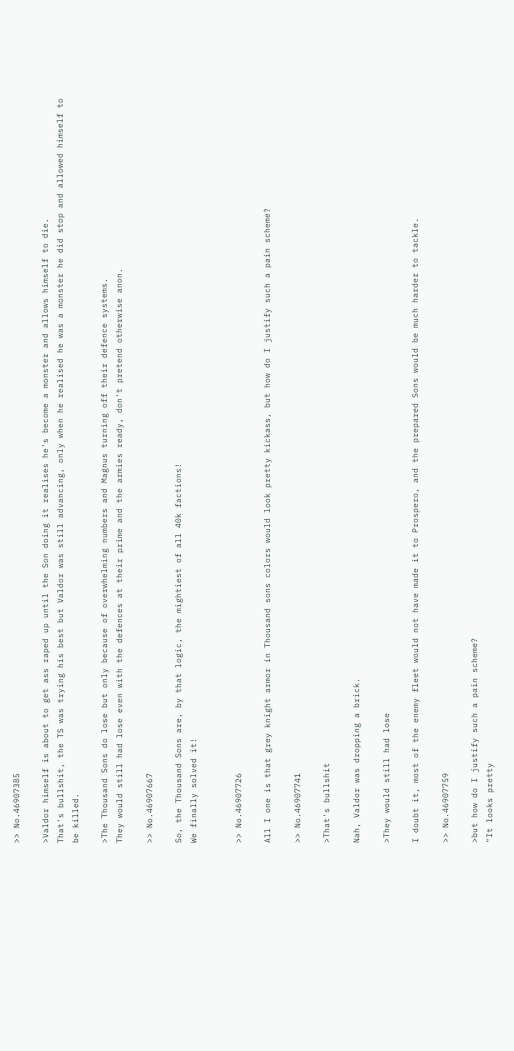>> No.46907385

>Valdor himself is about to get ass raped up until the Son doing it realises he's become a monster and allows himself to die.
That's bullshit, the TS was trying his best but Valdor was still advancing, only when he realised he was a monster he did stop and allowed himself to be killed.

>The Thousand Sons do lose but only because of overwhelming numbers and Magnus turning off their defence systems.
They would still had lose even with the defences at their prime and the armies ready, don't pretend otherwise anon.

>> No.46907667

So, the Thousand Sons are, by that logic, the mightiest of all 40k factions!
We finally solved it!


>> No.46907726

All I one is that grey knight armor in Thousand sons colors would look pretty kickass, but how do I justify such a pain scheme?

>> No.46907741

>That's bullshit

Nah, Valdor was dropping a brick.

>They would still had lose

I doubt it, most of the enemy fleet would not have made it to Prospero, and the prepared Sons would be much harder to tackle.

>> No.46907759

>but how do I justify such a pain scheme?
"It looks pretty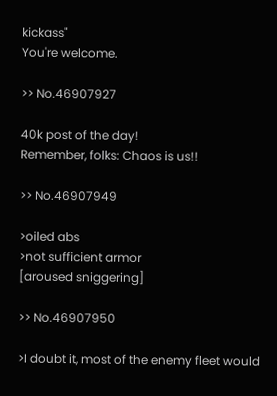kickass"
You're welcome.

>> No.46907927

40k post of the day!
Remember, folks: Chaos is us!!

>> No.46907949

>oiled abs
>not sufficient armor
[aroused sniggering]

>> No.46907950

>I doubt it, most of the enemy fleet would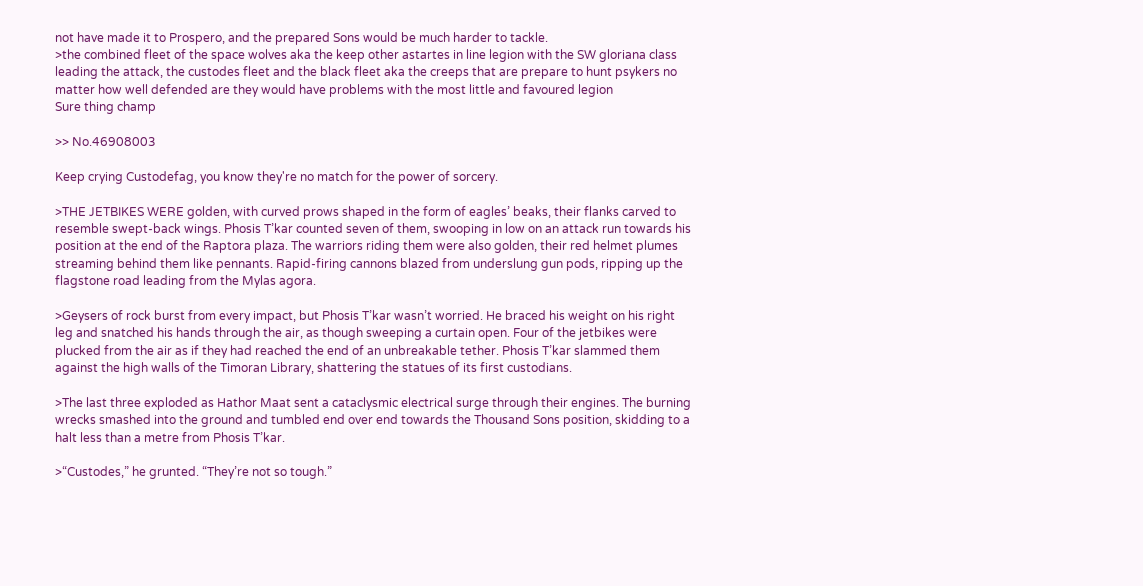not have made it to Prospero, and the prepared Sons would be much harder to tackle.
>the combined fleet of the space wolves aka the keep other astartes in line legion with the SW gloriana class leading the attack, the custodes fleet and the black fleet aka the creeps that are prepare to hunt psykers no matter how well defended are they would have problems with the most little and favoured legion
Sure thing champ

>> No.46908003

Keep crying Custodefag, you know they're no match for the power of sorcery.

>THE JETBIKES WERE golden, with curved prows shaped in the form of eagles’ beaks, their flanks carved to resemble swept-back wings. Phosis T’kar counted seven of them, swooping in low on an attack run towards his position at the end of the Raptora plaza. The warriors riding them were also golden, their red helmet plumes streaming behind them like pennants. Rapid-firing cannons blazed from underslung gun pods, ripping up the flagstone road leading from the Mylas agora.

>Geysers of rock burst from every impact, but Phosis T’kar wasn’t worried. He braced his weight on his right leg and snatched his hands through the air, as though sweeping a curtain open. Four of the jetbikes were plucked from the air as if they had reached the end of an unbreakable tether. Phosis T’kar slammed them against the high walls of the Timoran Library, shattering the statues of its first custodians.

>The last three exploded as Hathor Maat sent a cataclysmic electrical surge through their engines. The burning wrecks smashed into the ground and tumbled end over end towards the Thousand Sons position, skidding to a halt less than a metre from Phosis T’kar.

>“Custodes,” he grunted. “They’re not so tough.”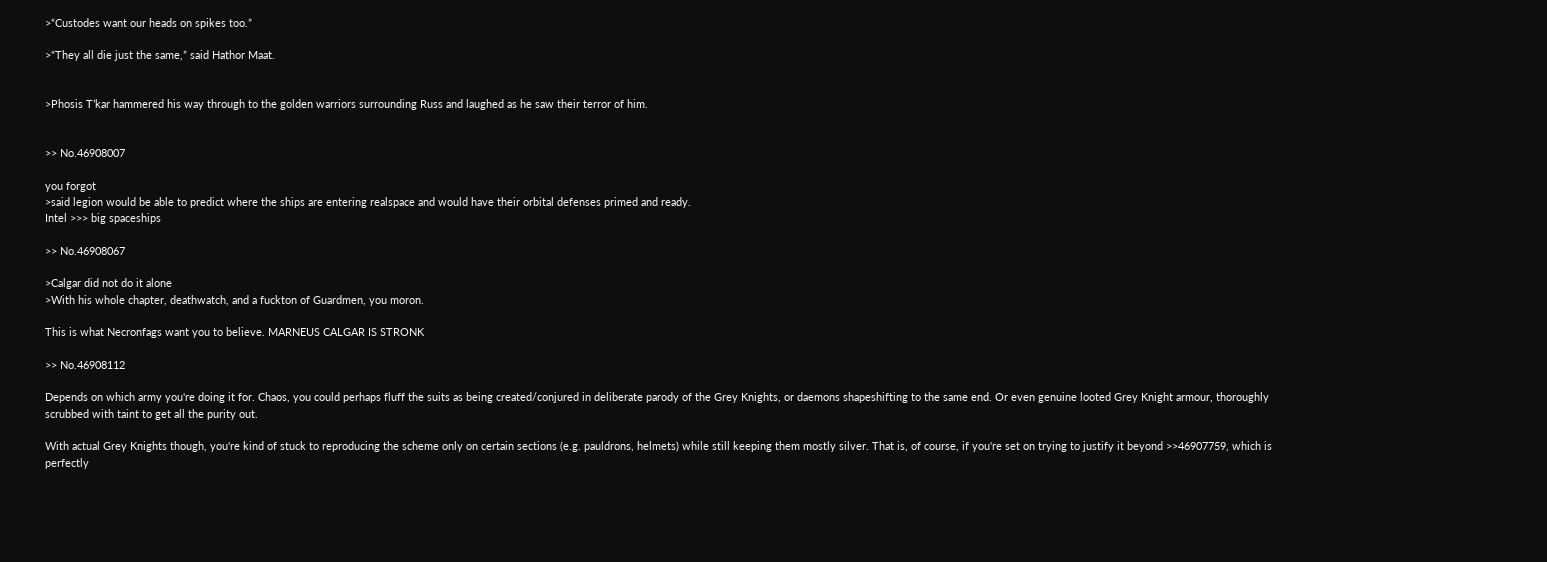>“Custodes want our heads on spikes too.”

>“They all die just the same,” said Hathor Maat.


>Phosis T’kar hammered his way through to the golden warriors surrounding Russ and laughed as he saw their terror of him.


>> No.46908007

you forgot
>said legion would be able to predict where the ships are entering realspace and would have their orbital defenses primed and ready.
Intel >>> big spaceships

>> No.46908067

>Calgar did not do it alone
>With his whole chapter, deathwatch, and a fuckton of Guardmen, you moron.

This is what Necronfags want you to believe. MARNEUS CALGAR IS STRONK

>> No.46908112

Depends on which army you're doing it for. Chaos, you could perhaps fluff the suits as being created/conjured in deliberate parody of the Grey Knights, or daemons shapeshifting to the same end. Or even genuine looted Grey Knight armour, thoroughly scrubbed with taint to get all the purity out.

With actual Grey Knights though, you're kind of stuck to reproducing the scheme only on certain sections (e.g. pauldrons, helmets) while still keeping them mostly silver. That is, of course, if you're set on trying to justify it beyond >>46907759, which is perfectly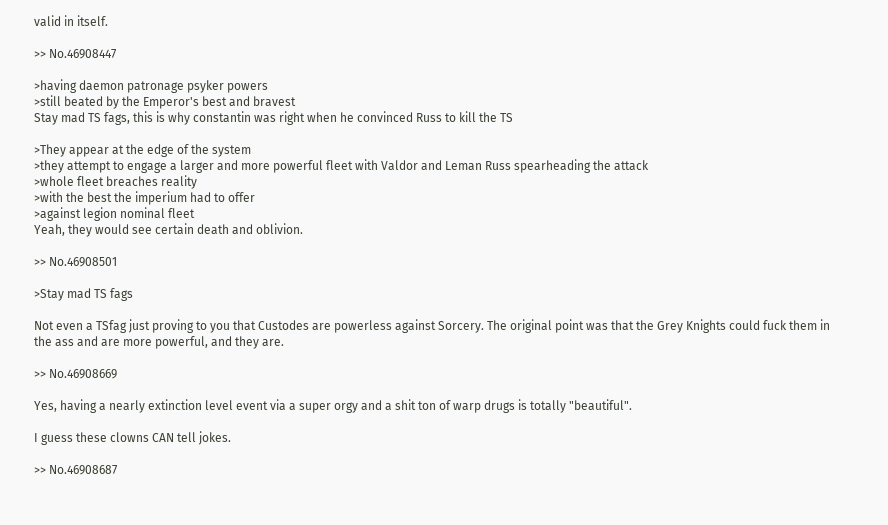valid in itself.

>> No.46908447

>having daemon patronage psyker powers
>still beated by the Emperor's best and bravest
Stay mad TS fags, this is why constantin was right when he convinced Russ to kill the TS

>They appear at the edge of the system
>they attempt to engage a larger and more powerful fleet with Valdor and Leman Russ spearheading the attack
>whole fleet breaches reality
>with the best the imperium had to offer
>against legion nominal fleet
Yeah, they would see certain death and oblivion.

>> No.46908501

>Stay mad TS fags

Not even a TSfag just proving to you that Custodes are powerless against Sorcery. The original point was that the Grey Knights could fuck them in the ass and are more powerful, and they are.

>> No.46908669

Yes, having a nearly extinction level event via a super orgy and a shit ton of warp drugs is totally "beautiful".

I guess these clowns CAN tell jokes.

>> No.46908687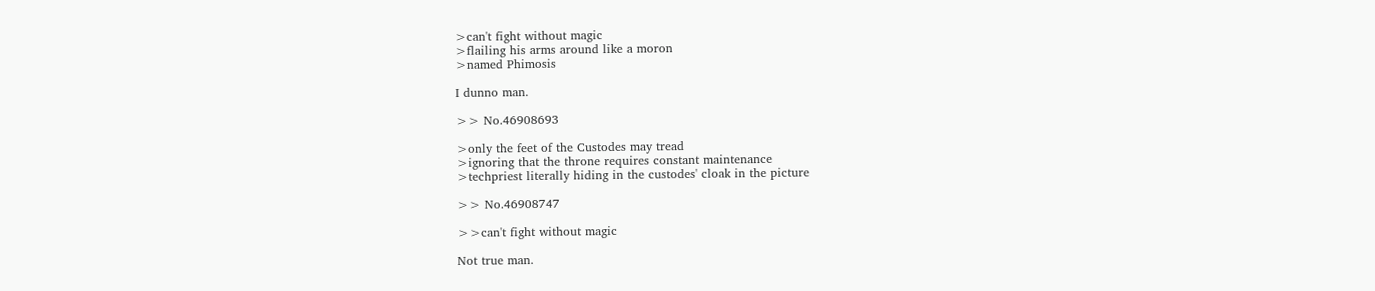>can't fight without magic
>flailing his arms around like a moron
>named Phimosis

I dunno man.

>> No.46908693

>only the feet of the Custodes may tread
>ignoring that the throne requires constant maintenance
>techpriest literally hiding in the custodes' cloak in the picture

>> No.46908747

>>can't fight without magic

Not true man.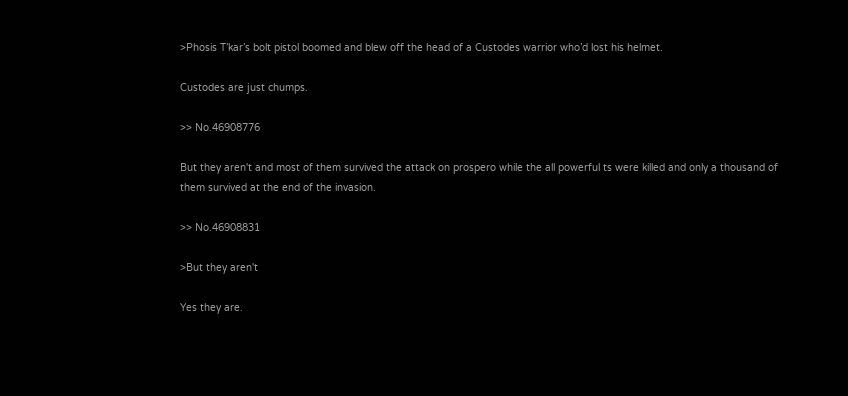>Phosis T’kar’s bolt pistol boomed and blew off the head of a Custodes warrior who’d lost his helmet.

Custodes are just chumps.

>> No.46908776

But they aren't and most of them survived the attack on prospero while the all powerful ts were killed and only a thousand of them survived at the end of the invasion.

>> No.46908831

>But they aren't

Yes they are.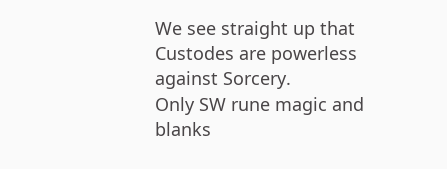We see straight up that Custodes are powerless against Sorcery.
Only SW rune magic and blanks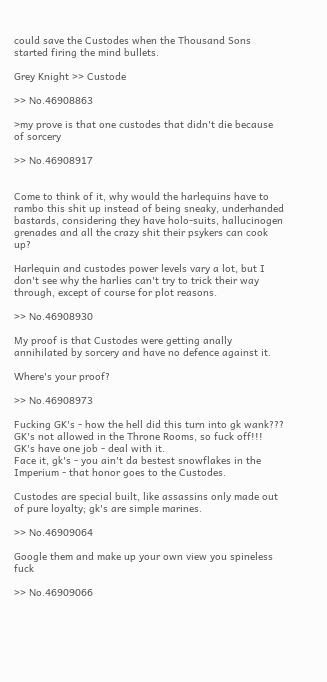could save the Custodes when the Thousand Sons started firing the mind bullets.

Grey Knight >> Custode

>> No.46908863

>my prove is that one custodes that didn't die because of sorcery

>> No.46908917


Come to think of it, why would the harlequins have to rambo this shit up instead of being sneaky, underhanded bastards, considering they have holo-suits, hallucinogen grenades and all the crazy shit their psykers can cook up?

Harlequin and custodes power levels vary a lot, but I don't see why the harlies can't try to trick their way through, except of course for plot reasons.

>> No.46908930

My proof is that Custodes were getting anally annihilated by sorcery and have no defence against it.

Where's your proof?

>> No.46908973

Fucking GK's - how the hell did this turn into gk wank??? GK's not allowed in the Throne Rooms, so fuck off!!! GK's have one job - deal with it.
Face it, gk's - you ain't da bestest snowflakes in the Imperium - that honor goes to the Custodes.

Custodes are special built, like assassins only made out of pure loyalty; gk's are simple marines.

>> No.46909064

Google them and make up your own view you spineless fuck

>> No.46909066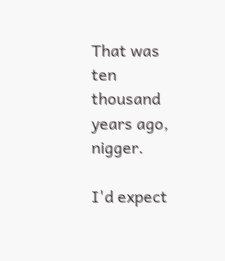That was ten thousand years ago, nigger.

I'd expect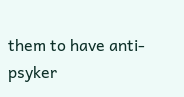them to have anti-psyker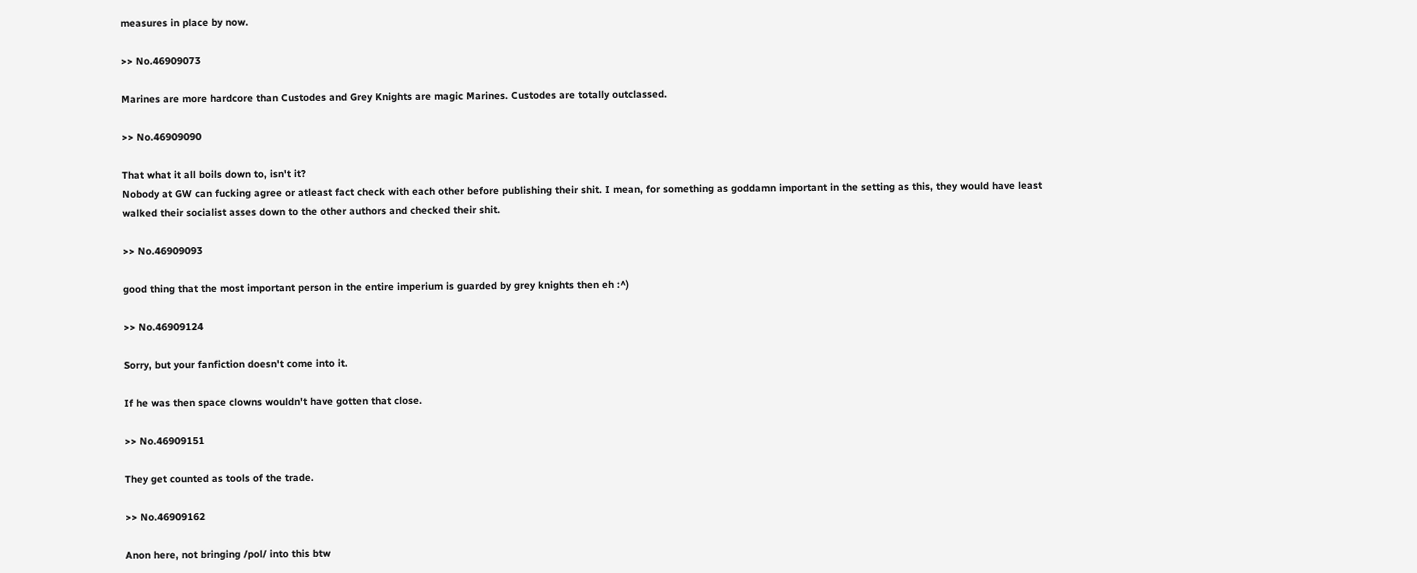measures in place by now.

>> No.46909073

Marines are more hardcore than Custodes and Grey Knights are magic Marines. Custodes are totally outclassed.

>> No.46909090

That what it all boils down to, isn't it?
Nobody at GW can fucking agree or atleast fact check with each other before publishing their shit. I mean, for something as goddamn important in the setting as this, they would have least walked their socialist asses down to the other authors and checked their shit.

>> No.46909093

good thing that the most important person in the entire imperium is guarded by grey knights then eh :^)

>> No.46909124

Sorry, but your fanfiction doesn't come into it.

If he was then space clowns wouldn't have gotten that close.

>> No.46909151

They get counted as tools of the trade.

>> No.46909162

Anon here, not bringing /pol/ into this btw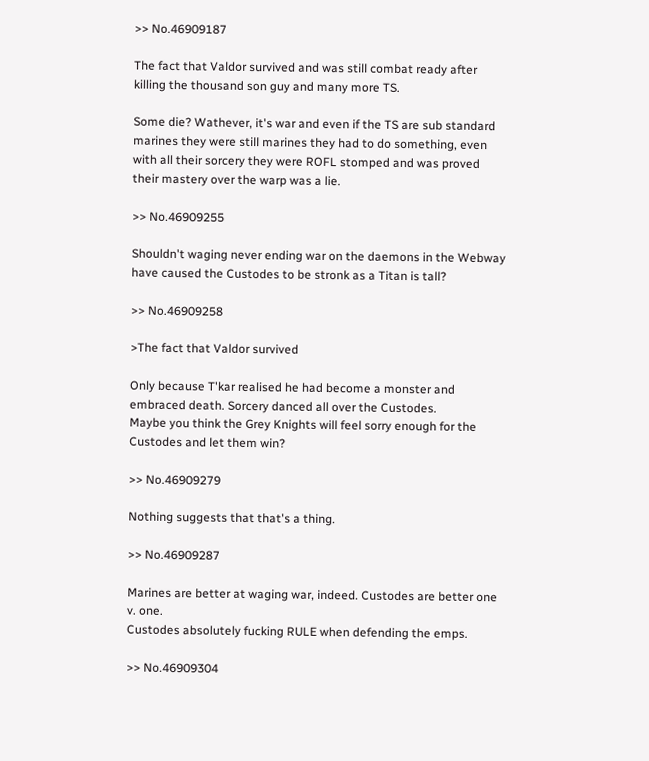>> No.46909187

The fact that Valdor survived and was still combat ready after killing the thousand son guy and many more TS.

Some die? Wathever, it's war and even if the TS are sub standard marines they were still marines they had to do something, even with all their sorcery they were ROFL stomped and was proved their mastery over the warp was a lie.

>> No.46909255

Shouldn't waging never ending war on the daemons in the Webway have caused the Custodes to be stronk as a Titan is tall?

>> No.46909258

>The fact that Valdor survived

Only because T'kar realised he had become a monster and embraced death. Sorcery danced all over the Custodes.
Maybe you think the Grey Knights will feel sorry enough for the Custodes and let them win?

>> No.46909279

Nothing suggests that that's a thing.

>> No.46909287

Marines are better at waging war, indeed. Custodes are better one v. one.
Custodes absolutely fucking RULE when defending the emps.

>> No.46909304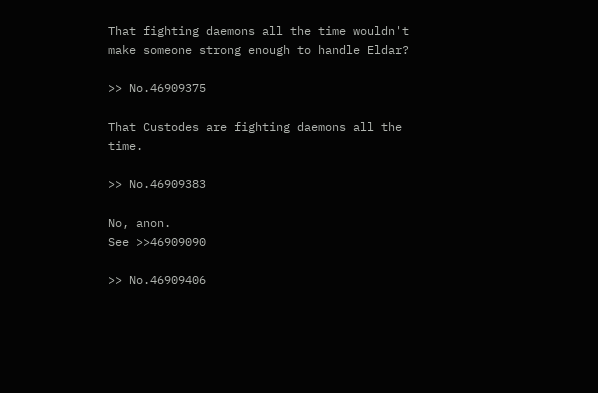That fighting daemons all the time wouldn't make someone strong enough to handle Eldar?

>> No.46909375

That Custodes are fighting daemons all the time.

>> No.46909383

No, anon.
See >>46909090

>> No.46909406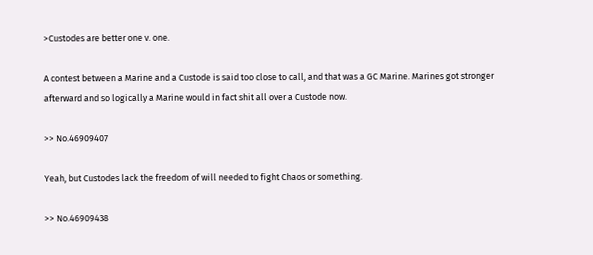>Custodes are better one v. one.

A contest between a Marine and a Custode is said too close to call, and that was a GC Marine. Marines got stronger afterward and so logically a Marine would in fact shit all over a Custode now.

>> No.46909407

Yeah, but Custodes lack the freedom of will needed to fight Chaos or something.

>> No.46909438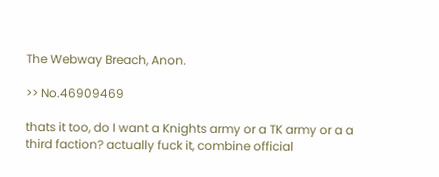The Webway Breach, Anon.

>> No.46909469

thats it too, do I want a Knights army or a TK army or a a third faction? actually fuck it, combine official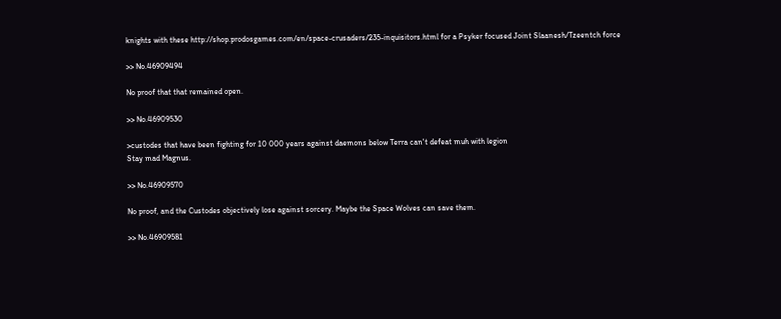knights with these http://shop.prodosgames.com/en/space-crusaders/235-inquisitors.html for a Psyker focused Joint Slaanesh/Tzeentch force

>> No.46909494

No proof that that remained open.

>> No.46909530

>custodes that have been fighting for 10 000 years against daemons below Terra can't defeat muh with legion
Stay mad Magnus.

>> No.46909570

No proof, and the Custodes objectively lose against sorcery. Maybe the Space Wolves can save them.

>> No.46909581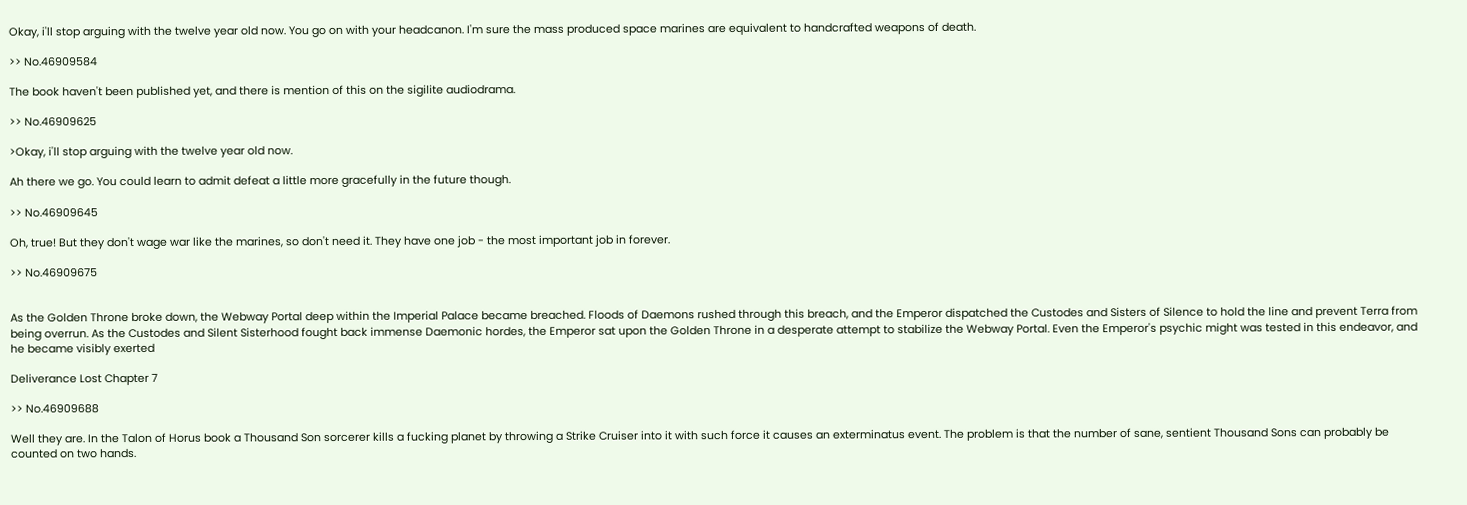Okay, i'll stop arguing with the twelve year old now. You go on with your headcanon. I'm sure the mass produced space marines are equivalent to handcrafted weapons of death.

>> No.46909584

The book haven't been published yet, and there is mention of this on the sigilite audiodrama.

>> No.46909625

>Okay, i'll stop arguing with the twelve year old now.

Ah there we go. You could learn to admit defeat a little more gracefully in the future though.

>> No.46909645

Oh, true! But they don't wage war like the marines, so don't need it. They have one job - the most important job in forever.

>> No.46909675


As the Golden Throne broke down, the Webway Portal deep within the Imperial Palace became breached. Floods of Daemons rushed through this breach, and the Emperor dispatched the Custodes and Sisters of Silence to hold the line and prevent Terra from being overrun. As the Custodes and Silent Sisterhood fought back immense Daemonic hordes, the Emperor sat upon the Golden Throne in a desperate attempt to stabilize the Webway Portal. Even the Emperor's psychic might was tested in this endeavor, and he became visibly exerted

Deliverance Lost Chapter 7

>> No.46909688

Well they are. In the Talon of Horus book a Thousand Son sorcerer kills a fucking planet by throwing a Strike Cruiser into it with such force it causes an exterminatus event. The problem is that the number of sane, sentient Thousand Sons can probably be counted on two hands.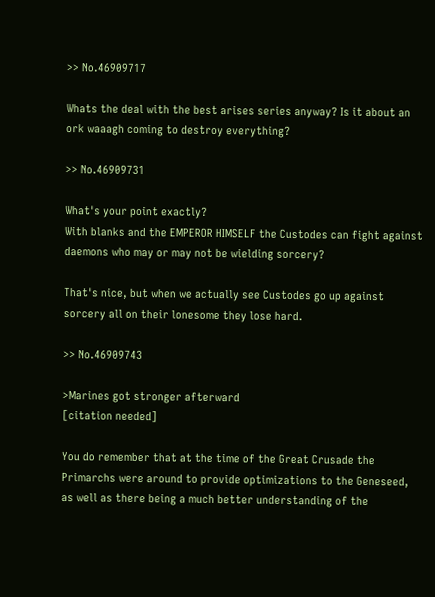>> No.46909717

Whats the deal with the best arises series anyway? Is it about an ork waaagh coming to destroy everything?

>> No.46909731

What's your point exactly?
With blanks and the EMPEROR HIMSELF the Custodes can fight against daemons who may or may not be wielding sorcery?

That's nice, but when we actually see Custodes go up against sorcery all on their lonesome they lose hard.

>> No.46909743

>Marines got stronger afterward
[citation needed]

You do remember that at the time of the Great Crusade the Primarchs were around to provide optimizations to the Geneseed, as well as there being a much better understanding of the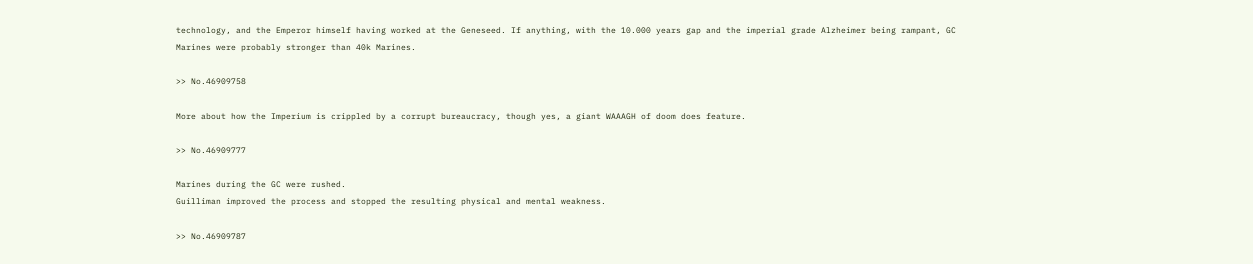technology, and the Emperor himself having worked at the Geneseed. If anything, with the 10.000 years gap and the imperial grade Alzheimer being rampant, GC Marines were probably stronger than 40k Marines.

>> No.46909758

More about how the Imperium is crippled by a corrupt bureaucracy, though yes, a giant WAAAGH of doom does feature.

>> No.46909777

Marines during the GC were rushed.
Guilliman improved the process and stopped the resulting physical and mental weakness.

>> No.46909787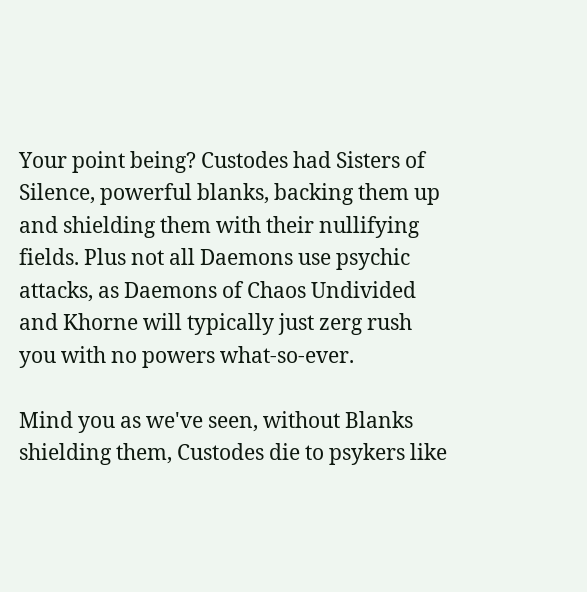Your point being? Custodes had Sisters of Silence, powerful blanks, backing them up and shielding them with their nullifying fields. Plus not all Daemons use psychic attacks, as Daemons of Chaos Undivided and Khorne will typically just zerg rush you with no powers what-so-ever.

Mind you as we've seen, without Blanks shielding them, Custodes die to psykers like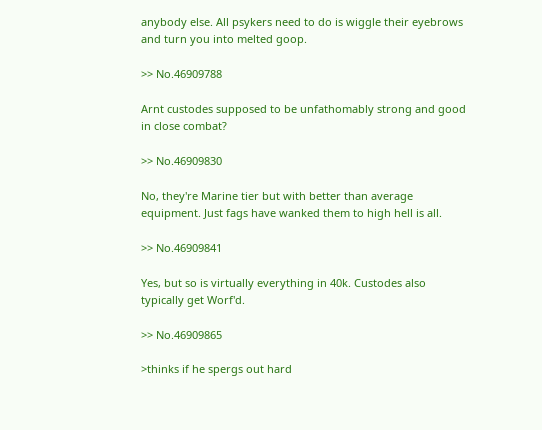anybody else. All psykers need to do is wiggle their eyebrows and turn you into melted goop.

>> No.46909788

Arnt custodes supposed to be unfathomably strong and good in close combat?

>> No.46909830

No, they're Marine tier but with better than average equipment. Just fags have wanked them to high hell is all.

>> No.46909841

Yes, but so is virtually everything in 40k. Custodes also typically get Worf'd.

>> No.46909865

>thinks if he spergs out hard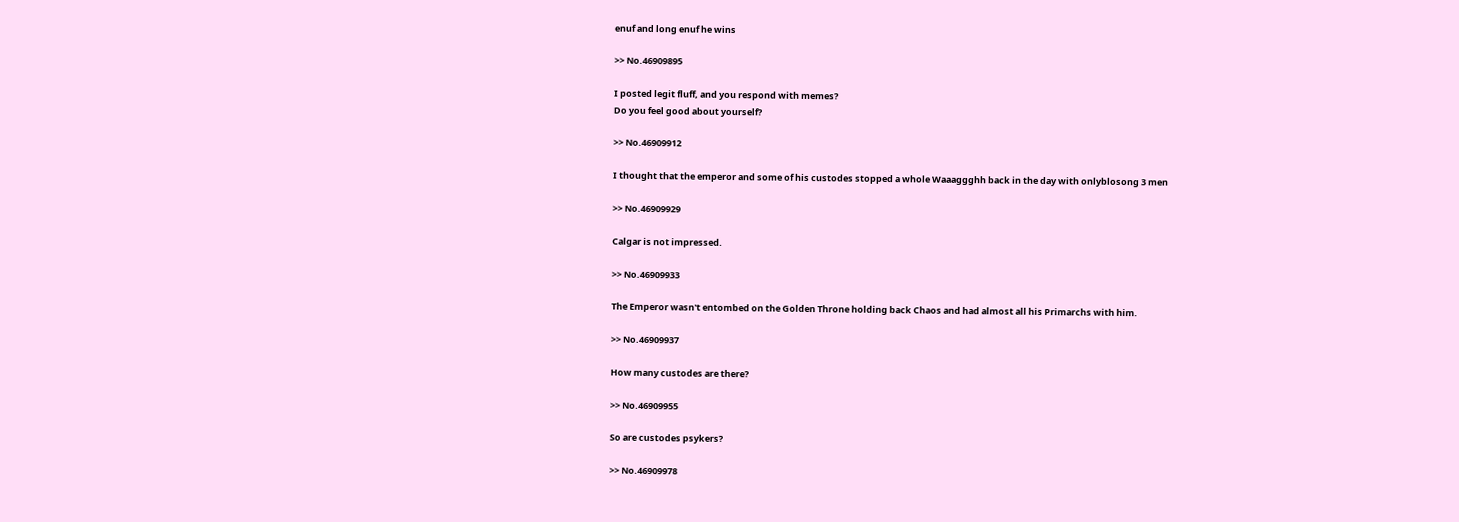enuf and long enuf he wins

>> No.46909895

I posted legit fluff, and you respond with memes?
Do you feel good about yourself?

>> No.46909912

I thought that the emperor and some of his custodes stopped a whole Waaaggghh back in the day with onlyblosong 3 men

>> No.46909929

Calgar is not impressed.

>> No.46909933

The Emperor wasn't entombed on the Golden Throne holding back Chaos and had almost all his Primarchs with him.

>> No.46909937

How many custodes are there?

>> No.46909955

So are custodes psykers?

>> No.46909978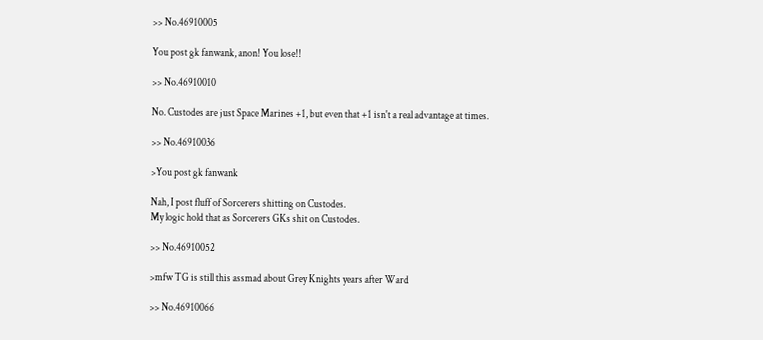>> No.46910005

You post gk fanwank, anon! You lose!!

>> No.46910010

No. Custodes are just Space Marines +1, but even that +1 isn't a real advantage at times.

>> No.46910036

>You post gk fanwank

Nah, I post fluff of Sorcerers shitting on Custodes.
My logic hold that as Sorcerers GKs shit on Custodes.

>> No.46910052

>mfw TG is still this assmad about Grey Knights years after Ward

>> No.46910066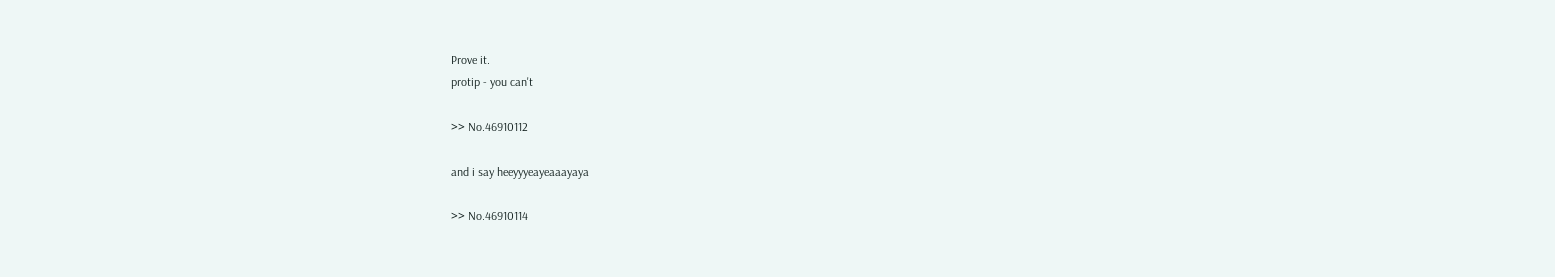Prove it.
protip - you can't

>> No.46910112

and i say heeyyyeayeaaayaya

>> No.46910114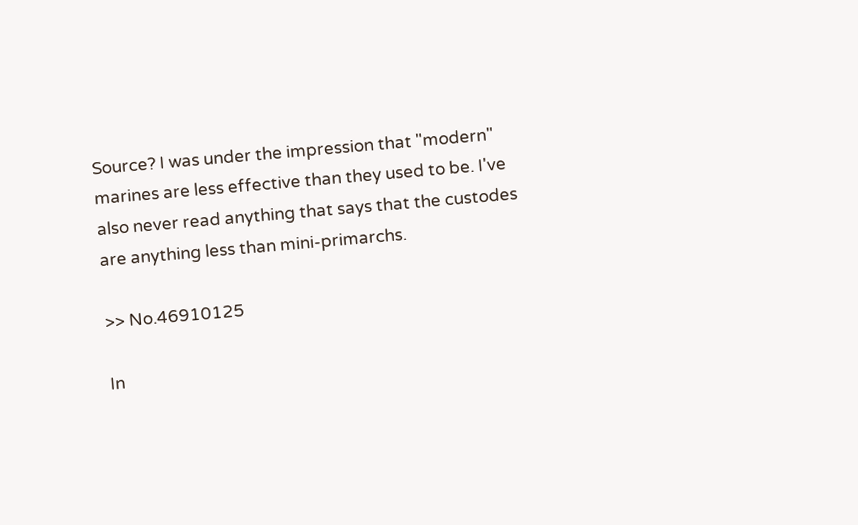Source? I was under the impression that "modern" marines are less effective than they used to be. I've also never read anything that says that the custodes are anything less than mini-primarchs.

>> No.46910125

In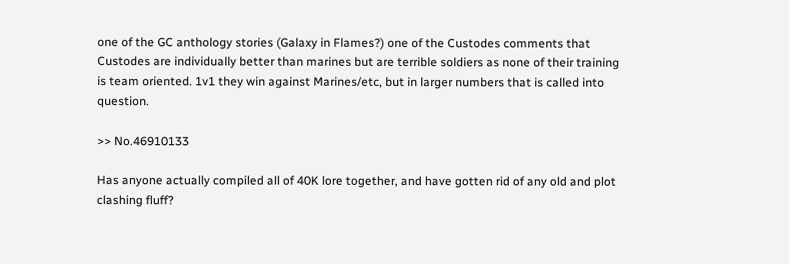one of the GC anthology stories (Galaxy in Flames?) one of the Custodes comments that Custodes are individually better than marines but are terrible soldiers as none of their training is team oriented. 1v1 they win against Marines/etc, but in larger numbers that is called into question.

>> No.46910133

Has anyone actually compiled all of 40K lore together, and have gotten rid of any old and plot clashing fluff?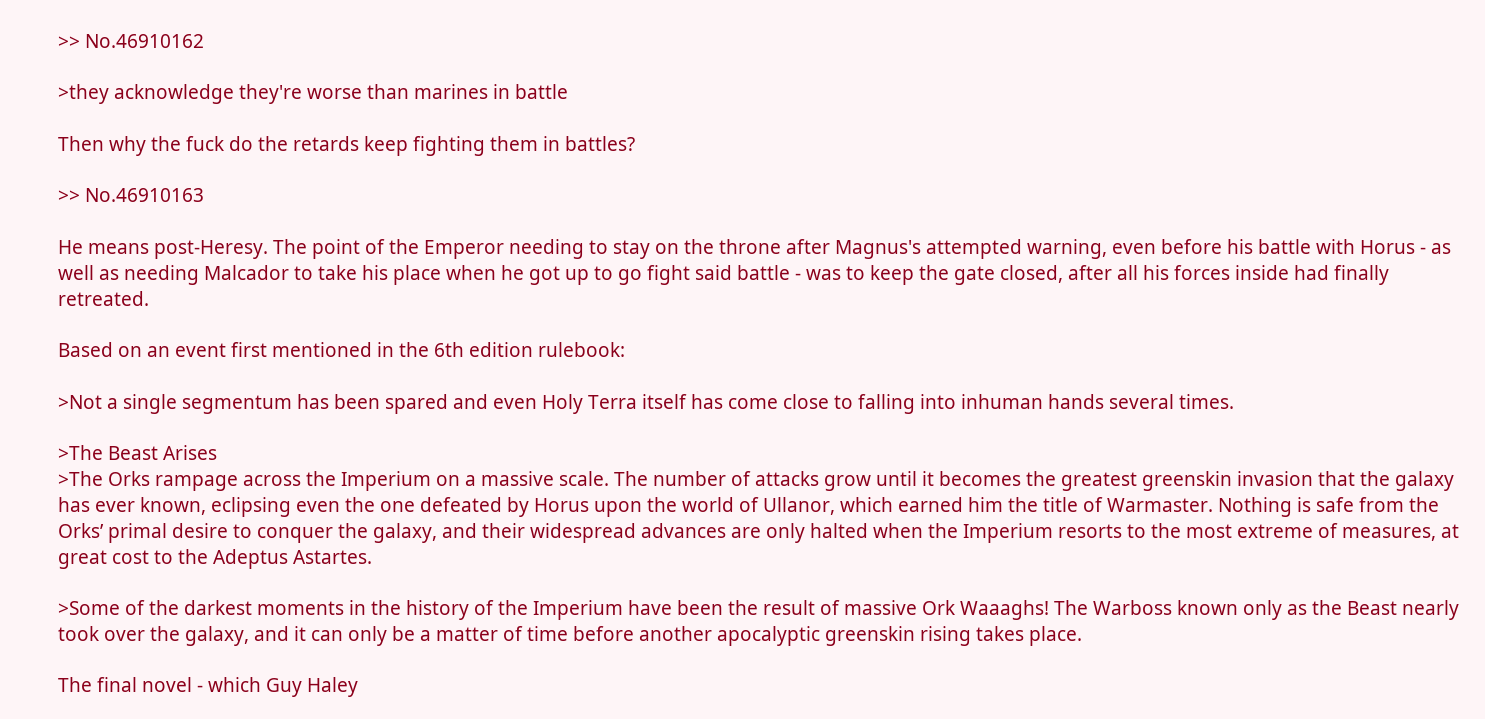>> No.46910162

>they acknowledge they're worse than marines in battle

Then why the fuck do the retards keep fighting them in battles?

>> No.46910163

He means post-Heresy. The point of the Emperor needing to stay on the throne after Magnus's attempted warning, even before his battle with Horus - as well as needing Malcador to take his place when he got up to go fight said battle - was to keep the gate closed, after all his forces inside had finally retreated.

Based on an event first mentioned in the 6th edition rulebook:

>Not a single segmentum has been spared and even Holy Terra itself has come close to falling into inhuman hands several times.

>The Beast Arises
>The Orks rampage across the Imperium on a massive scale. The number of attacks grow until it becomes the greatest greenskin invasion that the galaxy has ever known, eclipsing even the one defeated by Horus upon the world of Ullanor, which earned him the title of Warmaster. Nothing is safe from the Orks’ primal desire to conquer the galaxy, and their widespread advances are only halted when the Imperium resorts to the most extreme of measures, at great cost to the Adeptus Astartes.

>Some of the darkest moments in the history of the Imperium have been the result of massive Ork Waaaghs! The Warboss known only as the Beast nearly took over the galaxy, and it can only be a matter of time before another apocalyptic greenskin rising takes place.

The final novel - which Guy Haley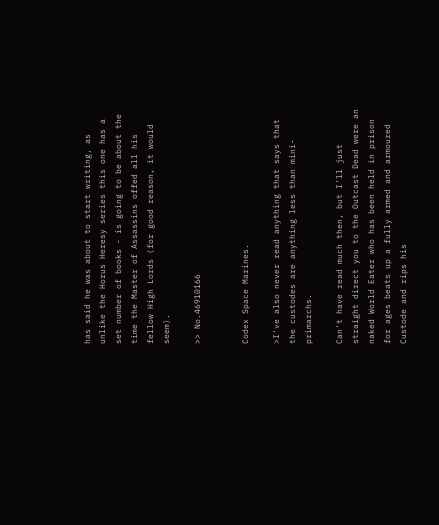has said he was about to start writing, as unlike the Horus Heresy series this one has a set number of books - is going to be about the time the Master of Assassins offed all his fellow High Lords (for good reason, it would seem).

>> No.46910166


Codex Space Marines.

>I've also never read anything that says that the custodes are anything less than mini-primarchs.

Can't have read much then, but I'll just straight direct you to the Outcast Dead were an naked World Eater who has been held in prison for ages beats up a fully armed and armoured Custode and rips his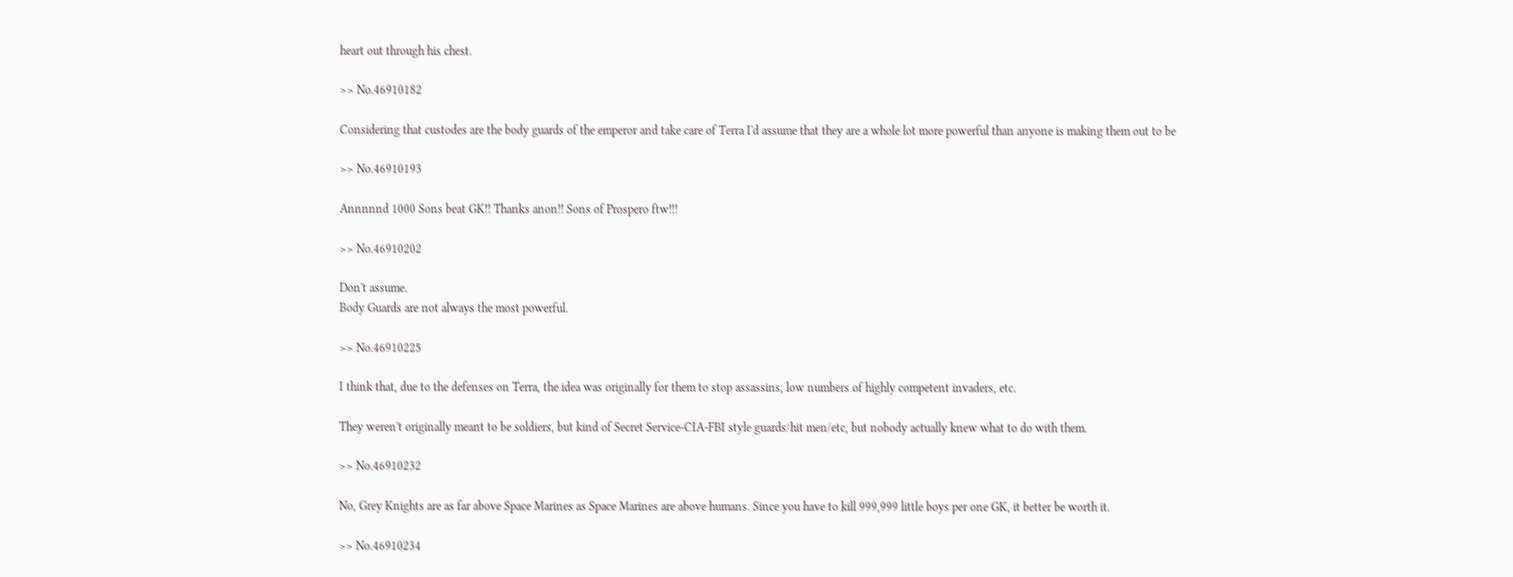heart out through his chest.

>> No.46910182

Considering that custodes are the body guards of the emperor and take care of Terra I'd assume that they are a whole lot more powerful than anyone is making them out to be

>> No.46910193

Annnnnd 1000 Sons beat GK!! Thanks anon!! Sons of Prospero ftw!!!

>> No.46910202

Don't assume.
Body Guards are not always the most powerful.

>> No.46910225

I think that, due to the defenses on Terra, the idea was originally for them to stop assassins, low numbers of highly competent invaders, etc.

They weren't originally meant to be soldiers, but kind of Secret Service-CIA-FBI style guards/hit men/etc, but nobody actually knew what to do with them.

>> No.46910232

No, Grey Knights are as far above Space Marines as Space Marines are above humans. Since you have to kill 999,999 little boys per one GK, it better be worth it.

>> No.46910234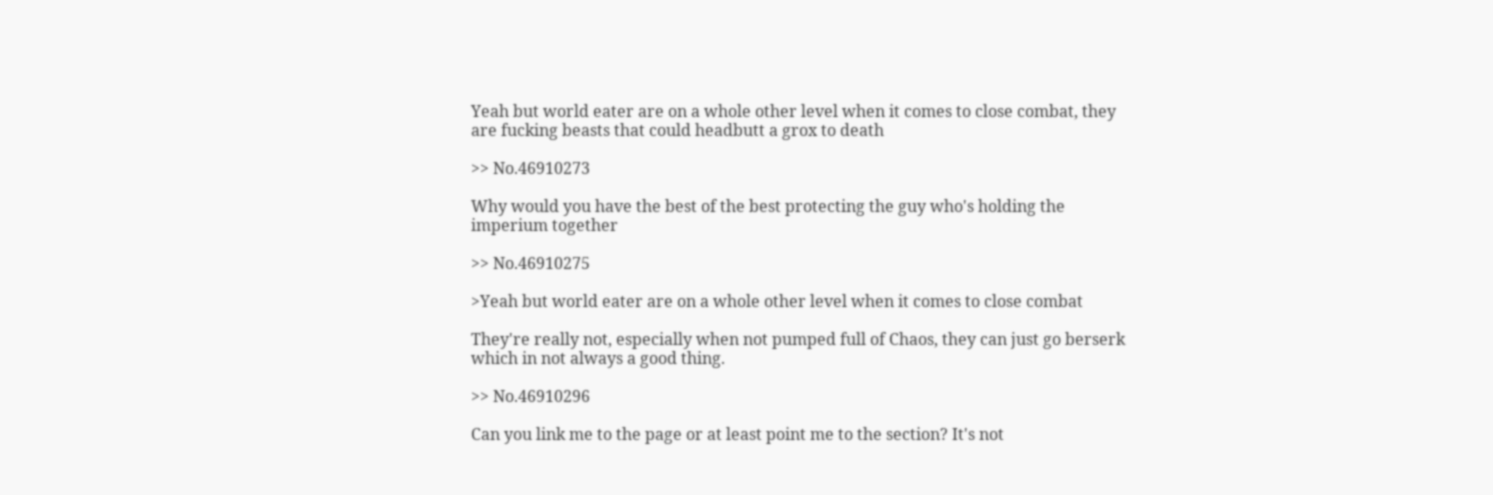Yeah but world eater are on a whole other level when it comes to close combat, they are fucking beasts that could headbutt a grox to death

>> No.46910273

Why would you have the best of the best protecting the guy who's holding the imperium together

>> No.46910275

>Yeah but world eater are on a whole other level when it comes to close combat

They're really not, especially when not pumped full of Chaos, they can just go berserk which in not always a good thing.

>> No.46910296

Can you link me to the page or at least point me to the section? It's not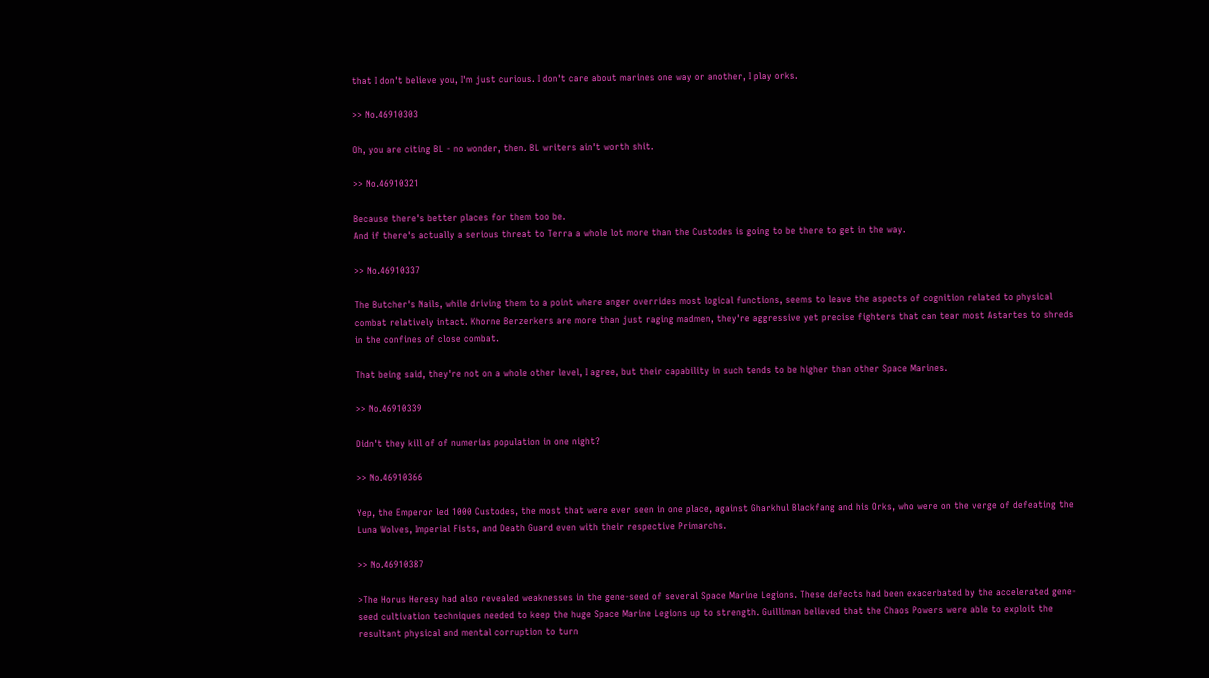that I don't believe you, I'm just curious. I don't care about marines one way or another, I play orks.

>> No.46910303

Oh, you are citing BL - no wonder, then. BL writers ain't worth shit.

>> No.46910321

Because there's better places for them too be.
And if there's actually a serious threat to Terra a whole lot more than the Custodes is going to be there to get in the way.

>> No.46910337

The Butcher's Nails, while driving them to a point where anger overrides most logical functions, seems to leave the aspects of cognition related to physical combat relatively intact. Khorne Berzerkers are more than just raging madmen, they're aggressive yet precise fighters that can tear most Astartes to shreds in the confines of close combat.

That being said, they're not on a whole other level, I agree, but their capability in such tends to be higher than other Space Marines.

>> No.46910339

Didn't they kill of of numerias population in one night?

>> No.46910366

Yep, the Emperor led 1000 Custodes, the most that were ever seen in one place, against Gharkhul Blackfang and his Orks, who were on the verge of defeating the Luna Wolves, Imperial Fists, and Death Guard even with their respective Primarchs.

>> No.46910387

>The Horus Heresy had also revealed weaknesses in the gene-seed of several Space Marine Legions. These defects had been exacerbated by the accelerated gene-seed cultivation techniques needed to keep the huge Space Marine Legions up to strength. Guilliman believed that the Chaos Powers were able to exploit the resultant physical and mental corruption to turn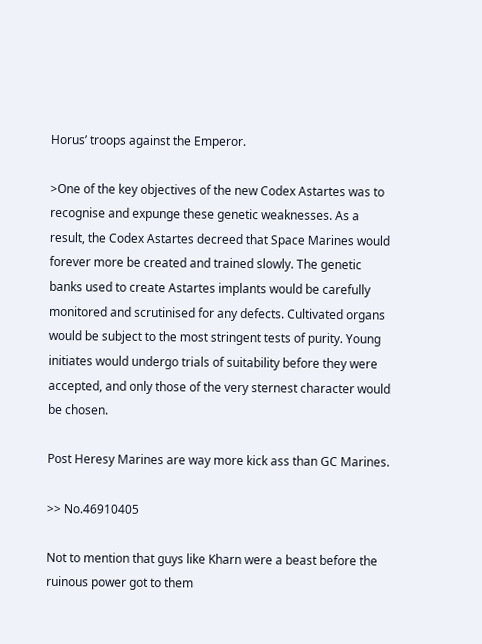Horus’ troops against the Emperor.

>One of the key objectives of the new Codex Astartes was to recognise and expunge these genetic weaknesses. As a result, the Codex Astartes decreed that Space Marines would forever more be created and trained slowly. The genetic banks used to create Astartes implants would be carefully monitored and scrutinised for any defects. Cultivated organs would be subject to the most stringent tests of purity. Young initiates would undergo trials of suitability before they were accepted, and only those of the very sternest character would be chosen.

Post Heresy Marines are way more kick ass than GC Marines.

>> No.46910405

Not to mention that guys like Kharn were a beast before the ruinous power got to them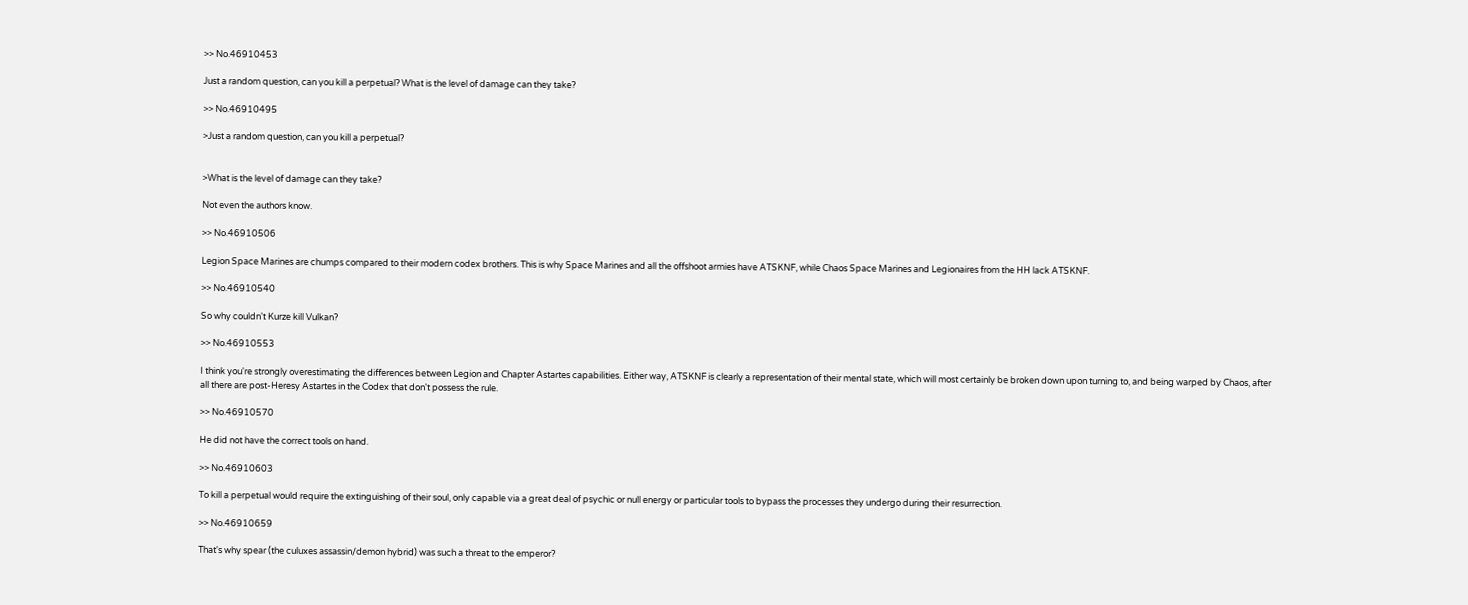>> No.46910453

Just a random question, can you kill a perpetual? What is the level of damage can they take?

>> No.46910495

>Just a random question, can you kill a perpetual?


>What is the level of damage can they take?

Not even the authors know.

>> No.46910506

Legion Space Marines are chumps compared to their modern codex brothers. This is why Space Marines and all the offshoot armies have ATSKNF, while Chaos Space Marines and Legionaires from the HH lack ATSKNF.

>> No.46910540

So why couldn't Kurze kill Vulkan?

>> No.46910553

I think you're strongly overestimating the differences between Legion and Chapter Astartes capabilities. Either way, ATSKNF is clearly a representation of their mental state, which will most certainly be broken down upon turning to, and being warped by Chaos, after all there are post-Heresy Astartes in the Codex that don't possess the rule.

>> No.46910570

He did not have the correct tools on hand.

>> No.46910603

To kill a perpetual would require the extinguishing of their soul, only capable via a great deal of psychic or null energy or particular tools to bypass the processes they undergo during their resurrection.

>> No.46910659

That's why spear (the culuxes assassin/demon hybrid) was such a threat to the emperor?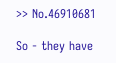>> No.46910681

So - they have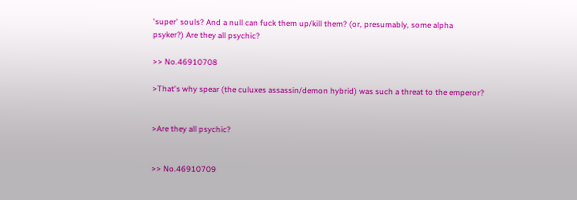'super' souls? And a null can fuck them up/kill them? (or, presumably, some alpha psyker?) Are they all psychic?

>> No.46910708

>That's why spear (the culuxes assassin/demon hybrid) was such a threat to the emperor?


>Are they all psychic?


>> No.46910709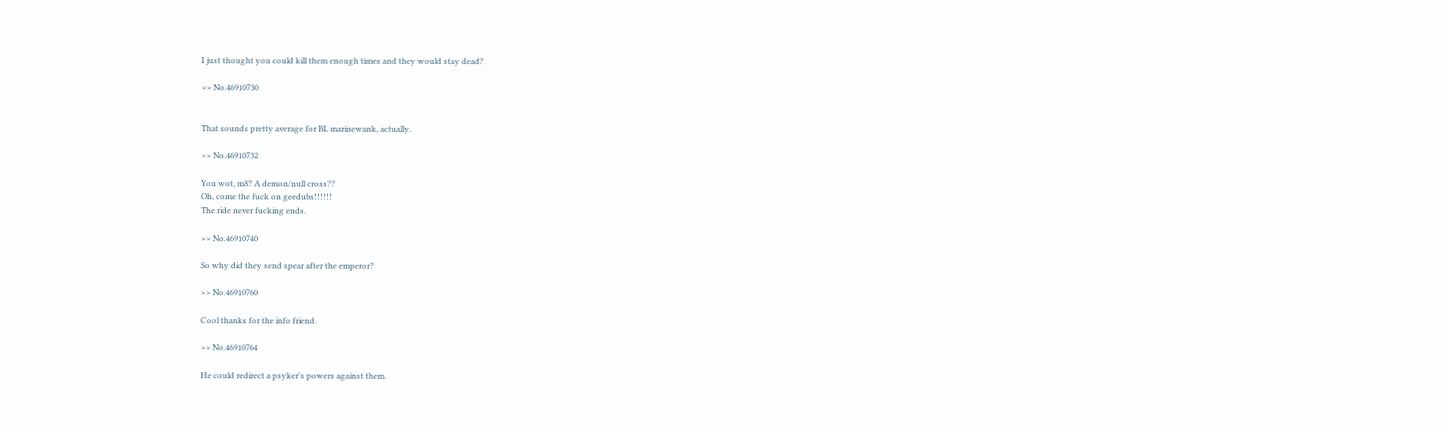I just thought you could kill them enough times and they would stay dead?

>> No.46910730


That sounds pretty average for BL marinewank, actually.

>> No.46910732

You wot, m8? A demon/null cross??
Oh, come the fuck on geedubs!!!!!!
The ride never fucking ends.

>> No.46910740

So why did they send spear after the emperor?

>> No.46910760

Cool thanks for the info friend.

>> No.46910764

He could redirect a psyker's powers against them.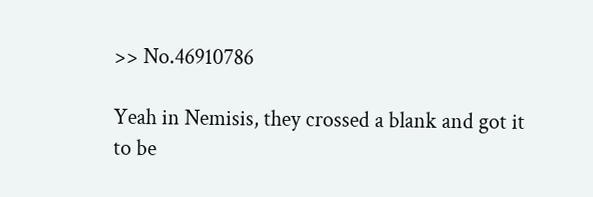>> No.46910786

Yeah in Nemisis, they crossed a blank and got it to be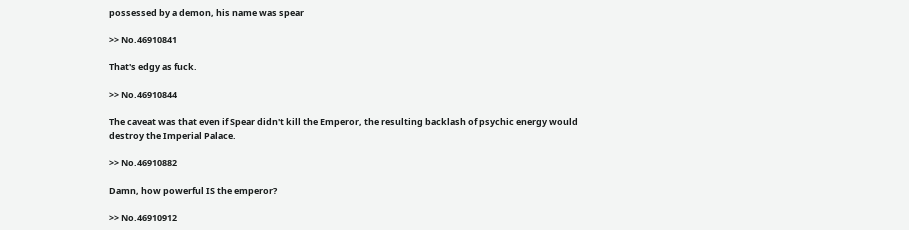possessed by a demon, his name was spear

>> No.46910841

That's edgy as fuck.

>> No.46910844

The caveat was that even if Spear didn't kill the Emperor, the resulting backlash of psychic energy would destroy the Imperial Palace.

>> No.46910882

Damn, how powerful IS the emperor?

>> No.46910912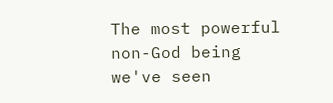The most powerful non-God being we've seen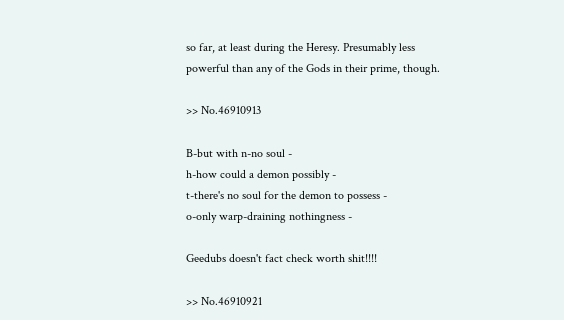so far, at least during the Heresy. Presumably less powerful than any of the Gods in their prime, though.

>> No.46910913

B-but with n-no soul -
h-how could a demon possibly -
t-there's no soul for the demon to possess -
o-only warp-draining nothingness -

Geedubs doesn't fact check worth shit!!!!

>> No.46910921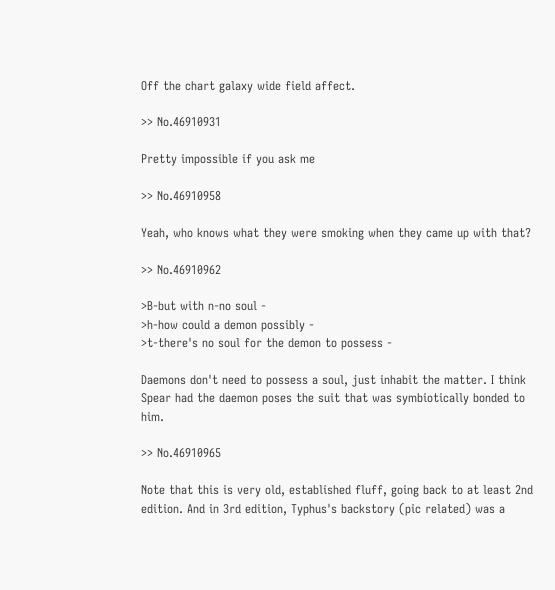Off the chart galaxy wide field affect.

>> No.46910931

Pretty impossible if you ask me

>> No.46910958

Yeah, who knows what they were smoking when they came up with that?

>> No.46910962

>B-but with n-no soul -
>h-how could a demon possibly -
>t-there's no soul for the demon to possess -

Daemons don't need to possess a soul, just inhabit the matter. I think Spear had the daemon poses the suit that was symbiotically bonded to him.

>> No.46910965

Note that this is very old, established fluff, going back to at least 2nd edition. And in 3rd edition, Typhus's backstory (pic related) was a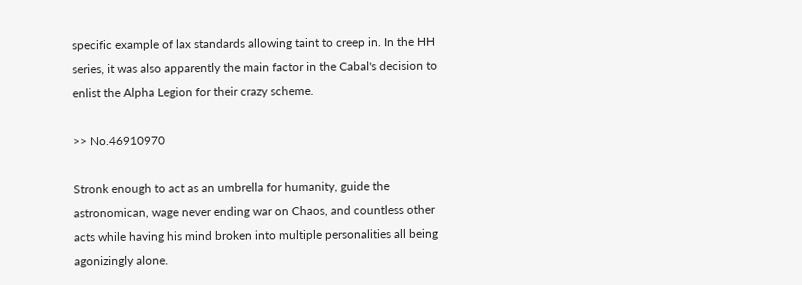specific example of lax standards allowing taint to creep in. In the HH series, it was also apparently the main factor in the Cabal's decision to enlist the Alpha Legion for their crazy scheme.

>> No.46910970

Stronk enough to act as an umbrella for humanity, guide the astronomican, wage never ending war on Chaos, and countless other acts while having his mind broken into multiple personalities all being agonizingly alone.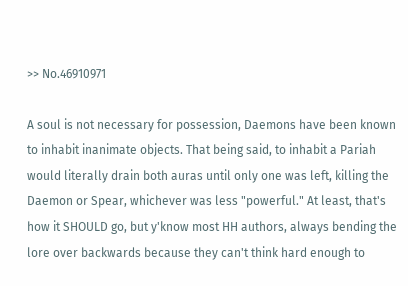>> No.46910971

A soul is not necessary for possession, Daemons have been known to inhabit inanimate objects. That being said, to inhabit a Pariah would literally drain both auras until only one was left, killing the Daemon or Spear, whichever was less "powerful." At least, that's how it SHOULD go, but y'know most HH authors, always bending the lore over backwards because they can't think hard enough to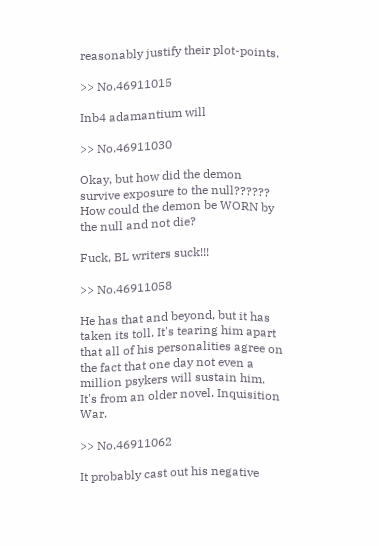reasonably justify their plot-points.

>> No.46911015

Inb4 adamantium will

>> No.46911030

Okay, but how did the demon survive exposure to the null?????? How could the demon be WORN by the null and not die?

Fuck, BL writers suck!!!

>> No.46911058

He has that and beyond, but it has taken its toll. It's tearing him apart that all of his personalities agree on the fact that one day not even a million psykers will sustain him. It's from an older novel. Inquisition War.

>> No.46911062

It probably cast out his negative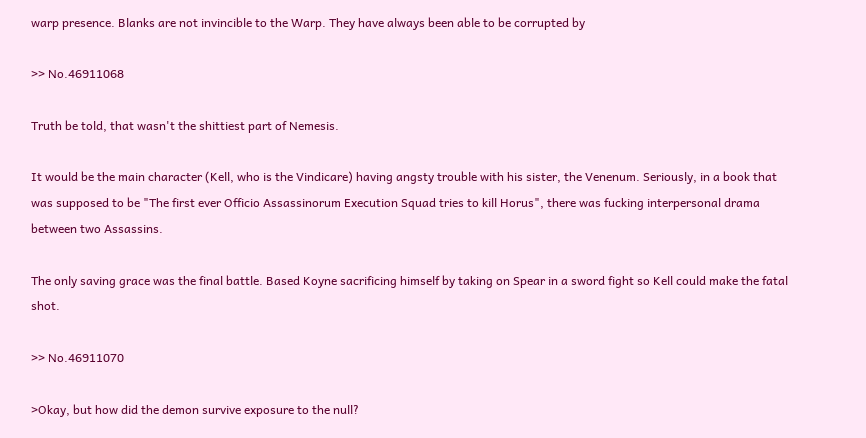warp presence. Blanks are not invincible to the Warp. They have always been able to be corrupted by

>> No.46911068

Truth be told, that wasn't the shittiest part of Nemesis.

It would be the main character (Kell, who is the Vindicare) having angsty trouble with his sister, the Venenum. Seriously, in a book that was supposed to be "The first ever Officio Assassinorum Execution Squad tries to kill Horus", there was fucking interpersonal drama between two Assassins.

The only saving grace was the final battle. Based Koyne sacrificing himself by taking on Spear in a sword fight so Kell could make the fatal shot.

>> No.46911070

>Okay, but how did the demon survive exposure to the null?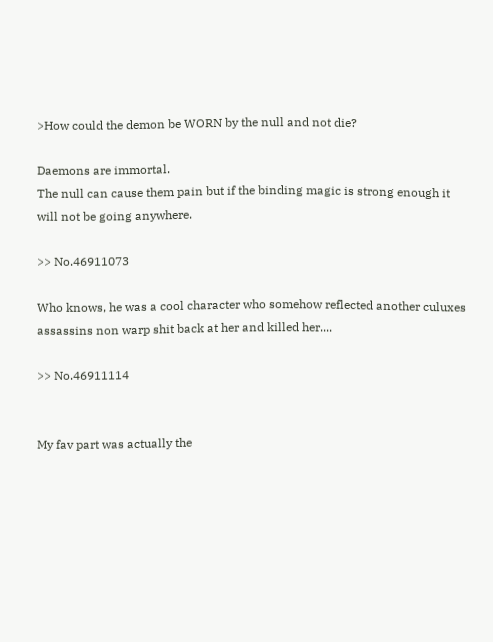>How could the demon be WORN by the null and not die?

Daemons are immortal.
The null can cause them pain but if the binding magic is strong enough it will not be going anywhere.

>> No.46911073

Who knows, he was a cool character who somehow reflected another culuxes assassins non warp shit back at her and killed her....

>> No.46911114


My fav part was actually the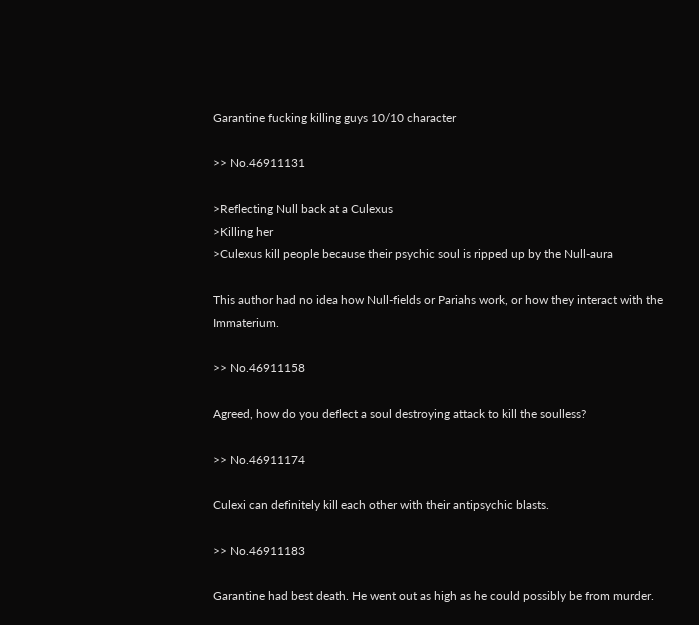Garantine fucking killing guys 10/10 character

>> No.46911131

>Reflecting Null back at a Culexus
>Killing her
>Culexus kill people because their psychic soul is ripped up by the Null-aura

This author had no idea how Null-fields or Pariahs work, or how they interact with the Immaterium.

>> No.46911158

Agreed, how do you deflect a soul destroying attack to kill the soulless?

>> No.46911174

Culexi can definitely kill each other with their antipsychic blasts.

>> No.46911183

Garantine had best death. He went out as high as he could possibly be from murder.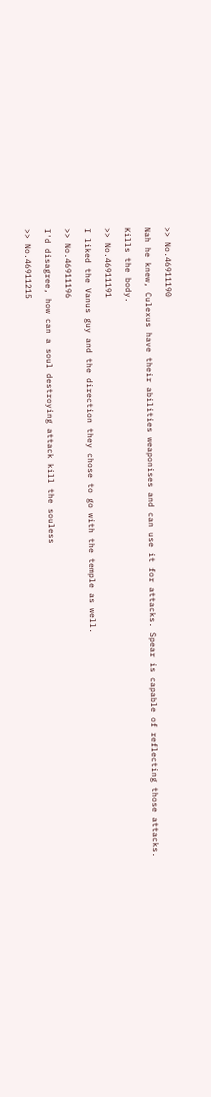>> No.46911190

Nah he knew, Culexus have their abilities weaponises and can use it for attacks. Spear is capable of reflecting those attacks.

Kills the body.

>> No.46911191

I liked the Vanus guy and the direction they chose to go with the temple as well.

>> No.46911196

I'd disagree, how can a soul destroying attack kill the souless

>> No.46911215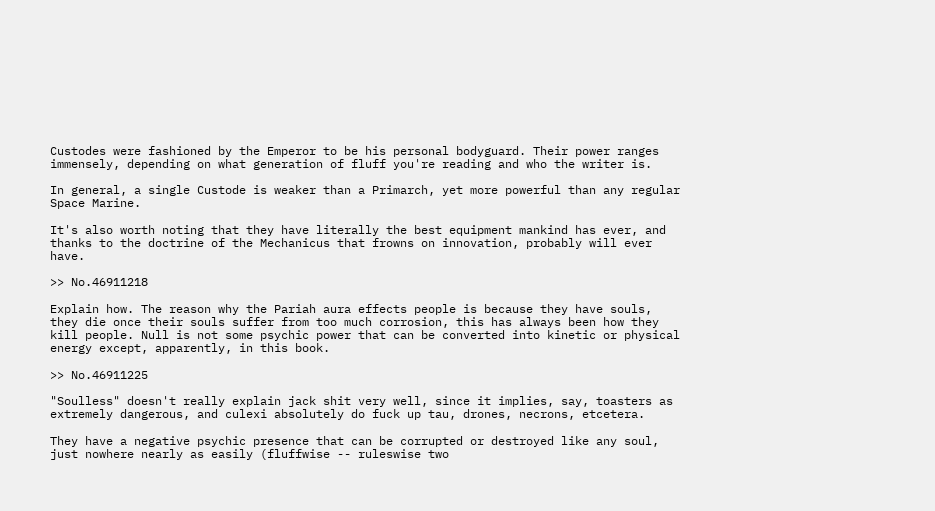Custodes were fashioned by the Emperor to be his personal bodyguard. Their power ranges immensely, depending on what generation of fluff you're reading and who the writer is.

In general, a single Custode is weaker than a Primarch, yet more powerful than any regular Space Marine.

It's also worth noting that they have literally the best equipment mankind has ever, and thanks to the doctrine of the Mechanicus that frowns on innovation, probably will ever have.

>> No.46911218

Explain how. The reason why the Pariah aura effects people is because they have souls, they die once their souls suffer from too much corrosion, this has always been how they kill people. Null is not some psychic power that can be converted into kinetic or physical energy except, apparently, in this book.

>> No.46911225

"Soulless" doesn't really explain jack shit very well, since it implies, say, toasters as extremely dangerous, and culexi absolutely do fuck up tau, drones, necrons, etcetera.

They have a negative psychic presence that can be corrupted or destroyed like any soul, just nowhere nearly as easily (fluffwise -- ruleswise two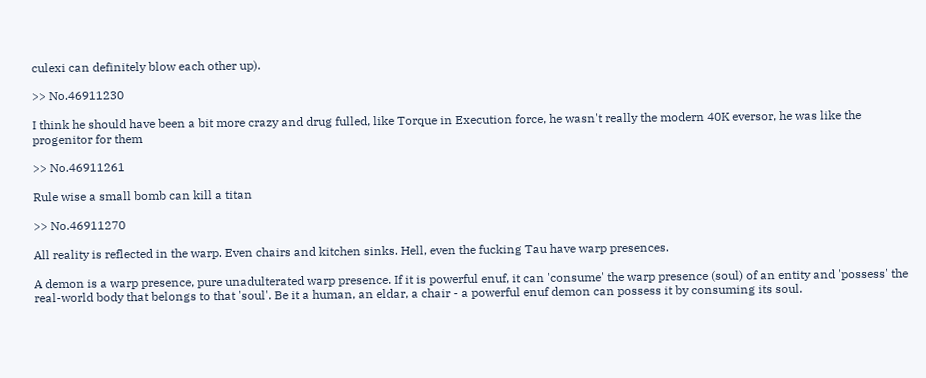culexi can definitely blow each other up).

>> No.46911230

I think he should have been a bit more crazy and drug fulled, like Torque in Execution force, he wasn't really the modern 40K eversor, he was like the progenitor for them

>> No.46911261

Rule wise a small bomb can kill a titan

>> No.46911270

All reality is reflected in the warp. Even chairs and kitchen sinks. Hell, even the fucking Tau have warp presences.

A demon is a warp presence, pure unadulterated warp presence. If it is powerful enuf, it can 'consume' the warp presence (soul) of an entity and 'possess' the real-world body that belongs to that 'soul'. Be it a human, an eldar, a chair - a powerful enuf demon can possess it by consuming its soul.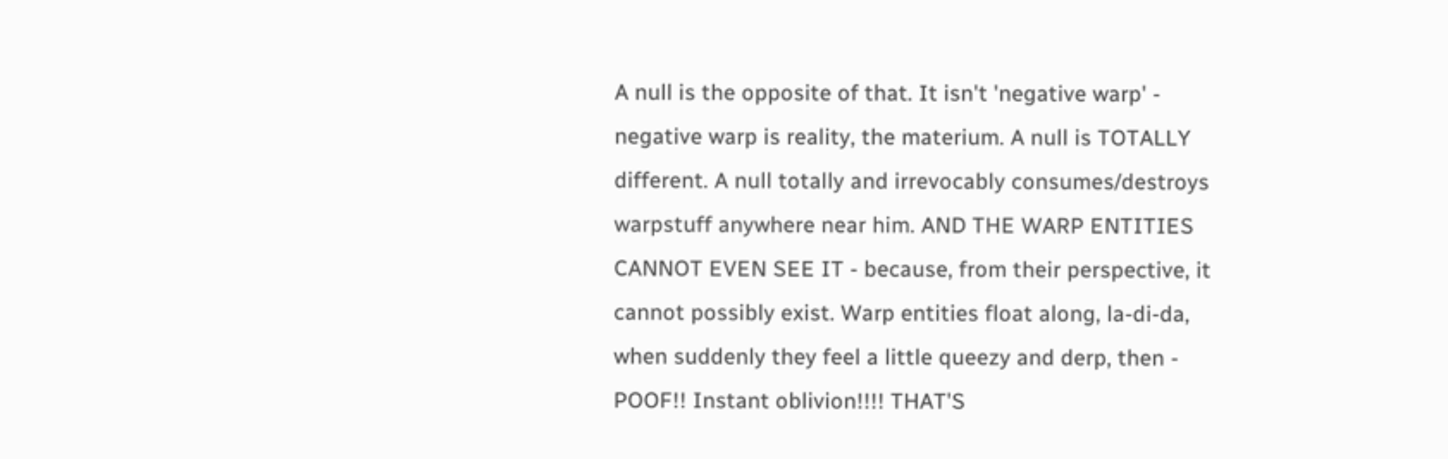A null is the opposite of that. It isn't 'negative warp' - negative warp is reality, the materium. A null is TOTALLY different. A null totally and irrevocably consumes/destroys warpstuff anywhere near him. AND THE WARP ENTITIES CANNOT EVEN SEE IT - because, from their perspective, it cannot possibly exist. Warp entities float along, la-di-da, when suddenly they feel a little queezy and derp, then - POOF!! Instant oblivion!!!! THAT'S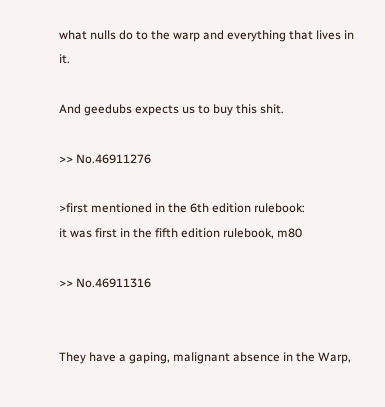what nulls do to the warp and everything that lives in it.

And geedubs expects us to buy this shit.

>> No.46911276

>first mentioned in the 6th edition rulebook:
it was first in the fifth edition rulebook, m80

>> No.46911316


They have a gaping, malignant absence in the Warp,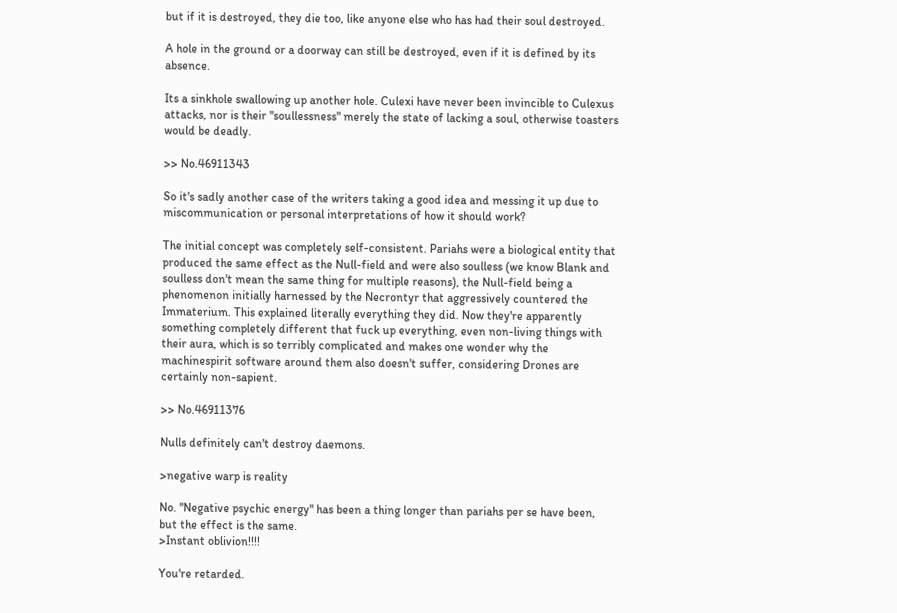but if it is destroyed, they die too, like anyone else who has had their soul destroyed.

A hole in the ground or a doorway can still be destroyed, even if it is defined by its absence.

Its a sinkhole swallowing up another hole. Culexi have never been invincible to Culexus attacks, nor is their "soullessness" merely the state of lacking a soul, otherwise toasters would be deadly.

>> No.46911343

So it's sadly another case of the writers taking a good idea and messing it up due to miscommunication or personal interpretations of how it should work?

The initial concept was completely self-consistent. Pariahs were a biological entity that produced the same effect as the Null-field and were also soulless (we know Blank and soulless don't mean the same thing for multiple reasons), the Null-field being a phenomenon initially harnessed by the Necrontyr that aggressively countered the Immaterium. This explained literally everything they did. Now they're apparently something completely different that fuck up everything, even non-living things with their aura, which is so terribly complicated and makes one wonder why the machinespirit software around them also doesn't suffer, considering Drones are certainly non-sapient.

>> No.46911376

Nulls definitely can't destroy daemons.

>negative warp is reality

No. "Negative psychic energy" has been a thing longer than pariahs per se have been, but the effect is the same.
>Instant oblivion!!!!

You're retarded.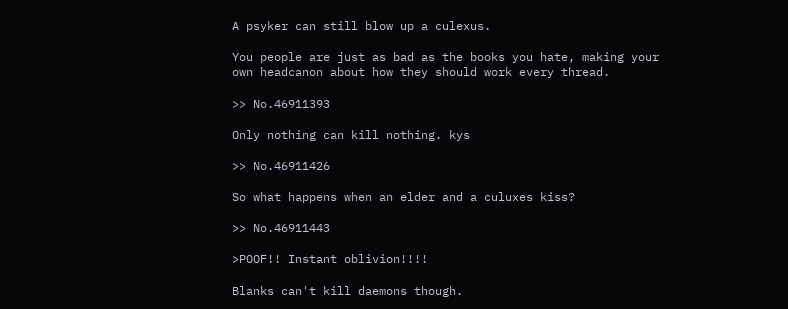A psyker can still blow up a culexus.

You people are just as bad as the books you hate, making your own headcanon about how they should work every thread.

>> No.46911393

Only nothing can kill nothing. kys

>> No.46911426

So what happens when an elder and a culuxes kiss?

>> No.46911443

>POOF!! Instant oblivion!!!!

Blanks can't kill daemons though.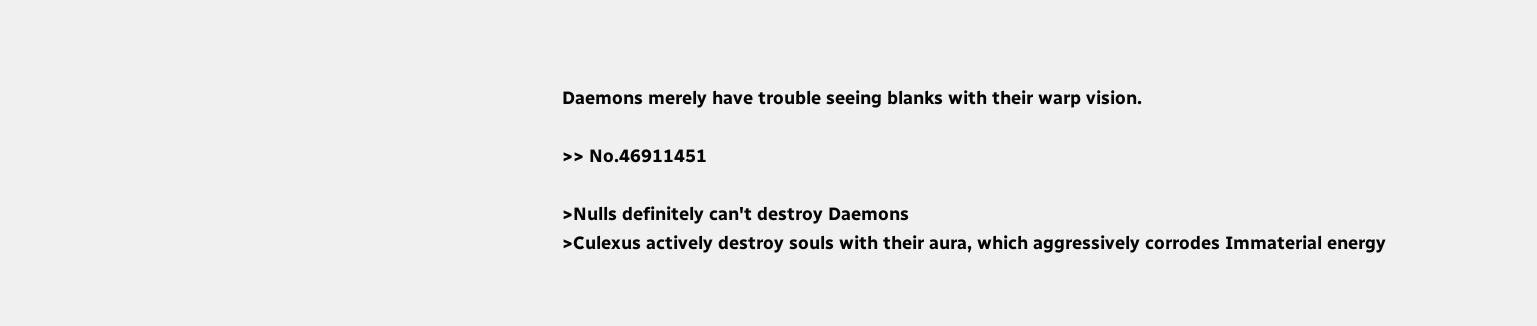Daemons merely have trouble seeing blanks with their warp vision.

>> No.46911451

>Nulls definitely can't destroy Daemons
>Culexus actively destroy souls with their aura, which aggressively corrodes Immaterial energy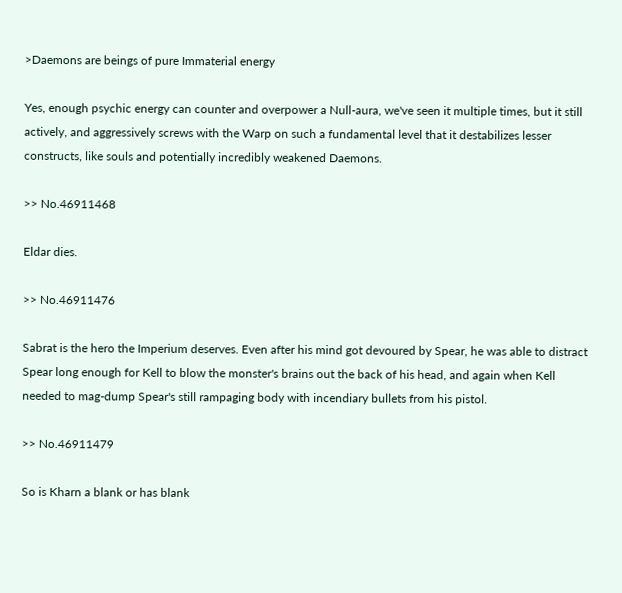>Daemons are beings of pure Immaterial energy

Yes, enough psychic energy can counter and overpower a Null-aura, we've seen it multiple times, but it still actively, and aggressively screws with the Warp on such a fundamental level that it destabilizes lesser constructs, like souls and potentially incredibly weakened Daemons.

>> No.46911468

Eldar dies.

>> No.46911476

Sabrat is the hero the Imperium deserves. Even after his mind got devoured by Spear, he was able to distract Spear long enough for Kell to blow the monster's brains out the back of his head, and again when Kell needed to mag-dump Spear's still rampaging body with incendiary bullets from his pistol.

>> No.46911479

So is Kharn a blank or has blank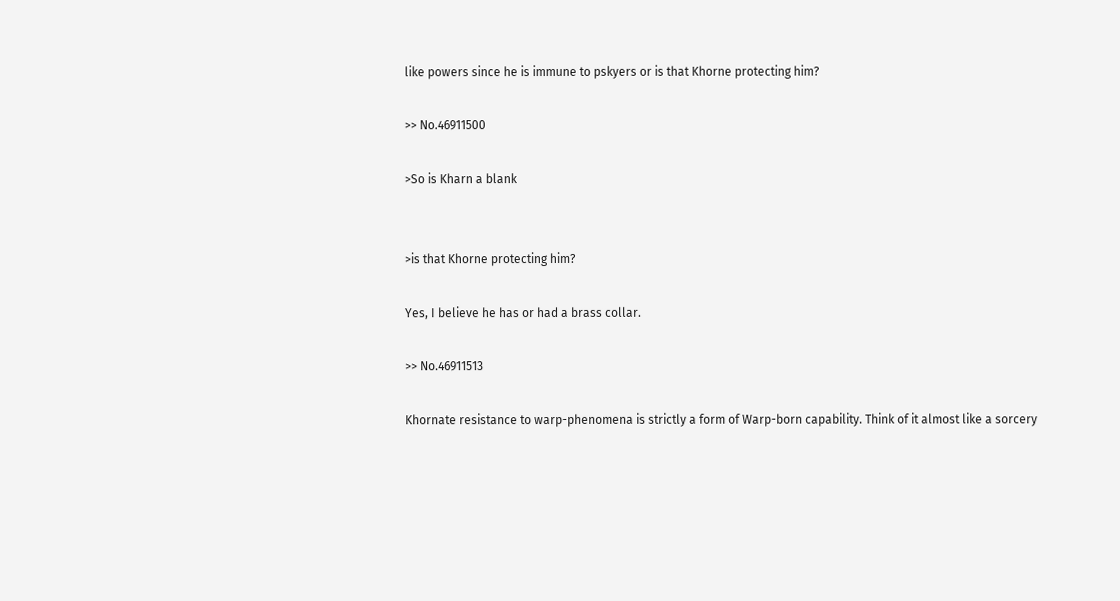like powers since he is immune to pskyers or is that Khorne protecting him?

>> No.46911500

>So is Kharn a blank


>is that Khorne protecting him?

Yes, I believe he has or had a brass collar.

>> No.46911513

Khornate resistance to warp-phenomena is strictly a form of Warp-born capability. Think of it almost like a sorcery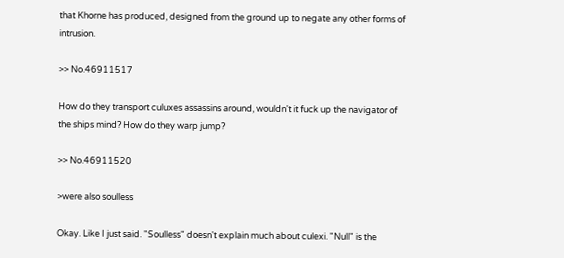that Khorne has produced, designed from the ground up to negate any other forms of intrusion.

>> No.46911517

How do they transport culuxes assassins around, wouldn't it fuck up the navigator of the ships mind? How do they warp jump?

>> No.46911520

>were also soulless

Okay. Like I just said. "Soulless" doesn't explain much about culexi. "Null" is the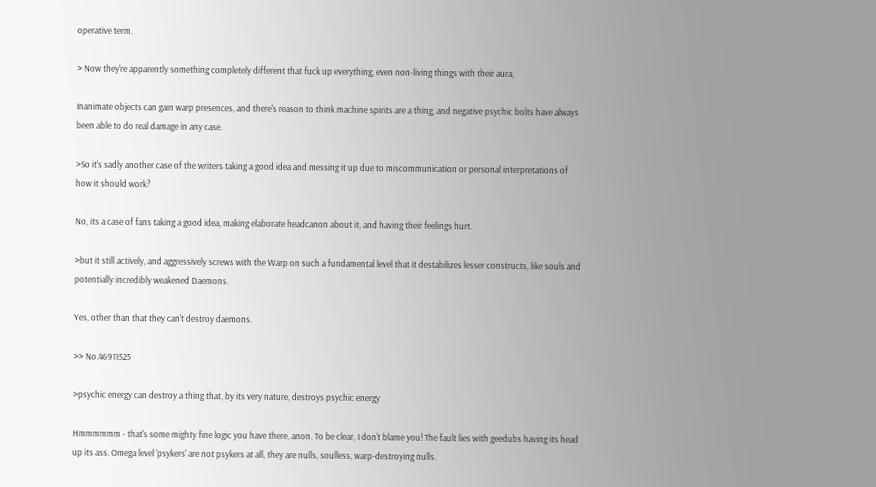operative term.

> Now they're apparently something completely different that fuck up everything, even non-living things with their aura,

Inanimate objects can gain warp presences, and there's reason to think machine spirits are a thing, and negative psychic bolts have always been able to do real damage in any case.

>So it's sadly another case of the writers taking a good idea and messing it up due to miscommunication or personal interpretations of how it should work?

No, its a case of fans taking a good idea, making elaborate headcanon about it, and having their feelings hurt.

>but it still actively, and aggressively screws with the Warp on such a fundamental level that it destabilizes lesser constructs, like souls and potentially incredibly weakened Daemons.

Yes, other than that they can't destroy daemons.

>> No.46911525

>psychic energy can destroy a thing that, by its very nature, destroys psychic energy

Hmmmmmm - that's some mighty fine logic you have there, anon. To be clear, I don't blame you! The fault lies with geedubs having its head up its ass. Omega level 'psykers' are not psykers at all, they are nulls, soulless, warp-destroying nulls.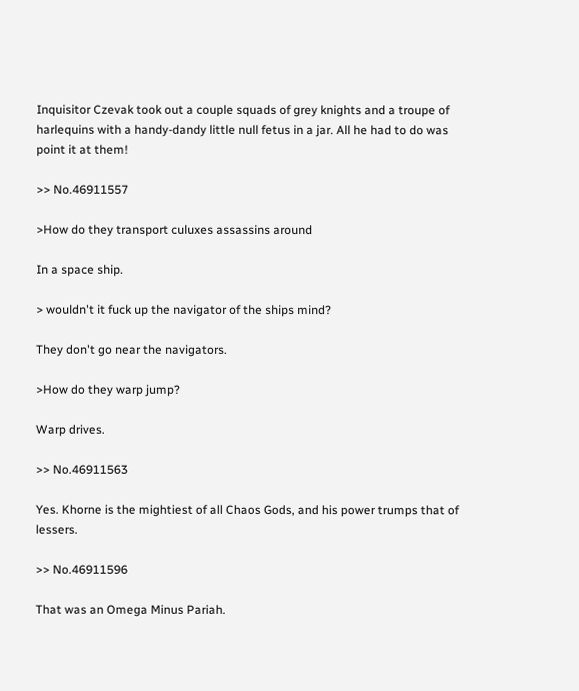Inquisitor Czevak took out a couple squads of grey knights and a troupe of harlequins with a handy-dandy little null fetus in a jar. All he had to do was point it at them!

>> No.46911557

>How do they transport culuxes assassins around

In a space ship.

> wouldn't it fuck up the navigator of the ships mind?

They don't go near the navigators.

>How do they warp jump?

Warp drives.

>> No.46911563

Yes. Khorne is the mightiest of all Chaos Gods, and his power trumps that of lessers.

>> No.46911596

That was an Omega Minus Pariah.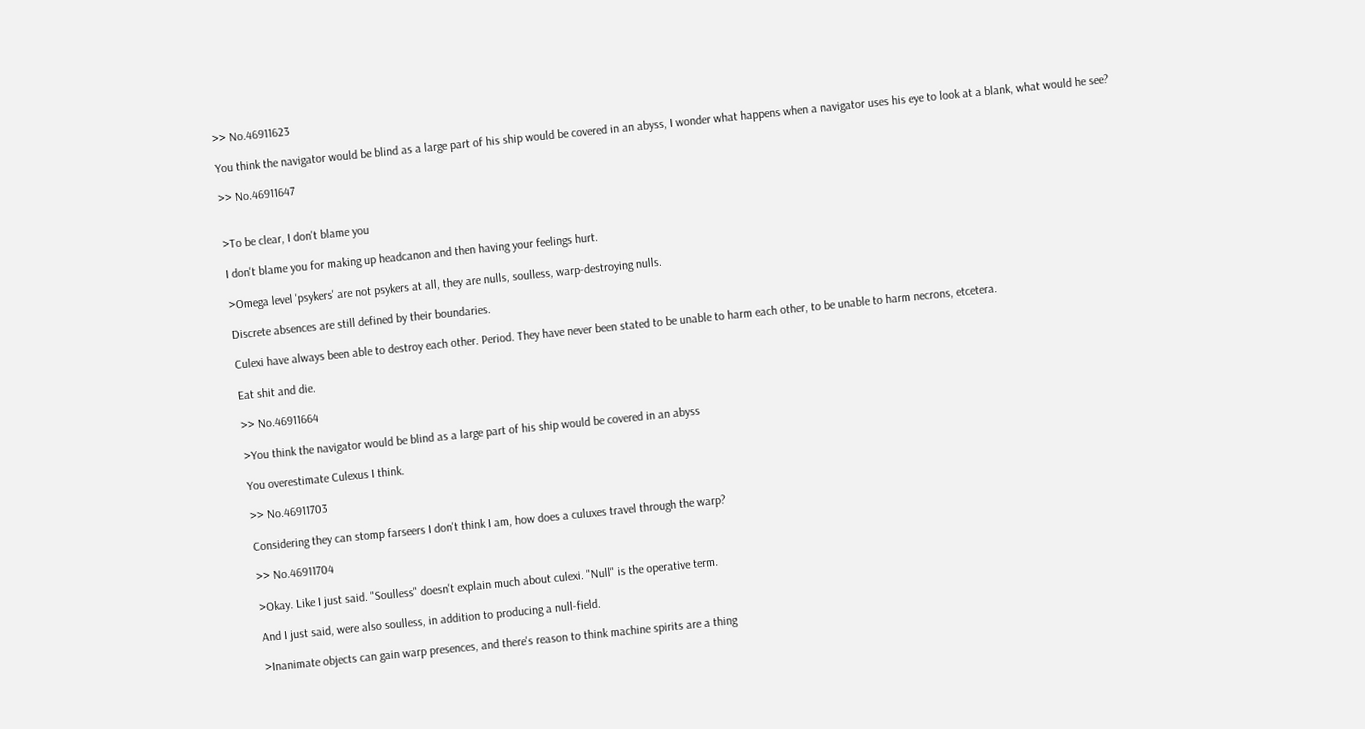>> No.46911623

You think the navigator would be blind as a large part of his ship would be covered in an abyss, I wonder what happens when a navigator uses his eye to look at a blank, what would he see?

>> No.46911647


>To be clear, I don't blame you

I don't blame you for making up headcanon and then having your feelings hurt.

>Omega level 'psykers' are not psykers at all, they are nulls, soulless, warp-destroying nulls.

Discrete absences are still defined by their boundaries.

Culexi have always been able to destroy each other. Period. They have never been stated to be unable to harm each other, to be unable to harm necrons, etcetera.

Eat shit and die.

>> No.46911664

>You think the navigator would be blind as a large part of his ship would be covered in an abyss

You overestimate Culexus I think.

>> No.46911703

Considering they can stomp farseers I don't think I am, how does a culuxes travel through the warp?

>> No.46911704

>Okay. Like I just said. "Soulless" doesn't explain much about culexi. "Null" is the operative term.

And I just said, were also soulless, in addition to producing a null-field.

>Inanimate objects can gain warp presences, and there's reason to think machine spirits are a thing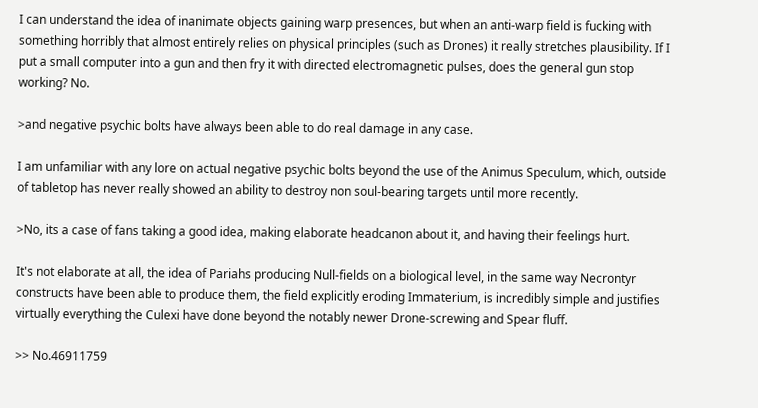I can understand the idea of inanimate objects gaining warp presences, but when an anti-warp field is fucking with something horribly that almost entirely relies on physical principles (such as Drones) it really stretches plausibility. If I put a small computer into a gun and then fry it with directed electromagnetic pulses, does the general gun stop working? No.

>and negative psychic bolts have always been able to do real damage in any case.

I am unfamiliar with any lore on actual negative psychic bolts beyond the use of the Animus Speculum, which, outside of tabletop has never really showed an ability to destroy non soul-bearing targets until more recently.

>No, its a case of fans taking a good idea, making elaborate headcanon about it, and having their feelings hurt.

It's not elaborate at all, the idea of Pariahs producing Null-fields on a biological level, in the same way Necrontyr constructs have been able to produce them, the field explicitly eroding Immaterium, is incredibly simple and justifies virtually everything the Culexi have done beyond the notably newer Drone-screwing and Spear fluff.

>> No.46911759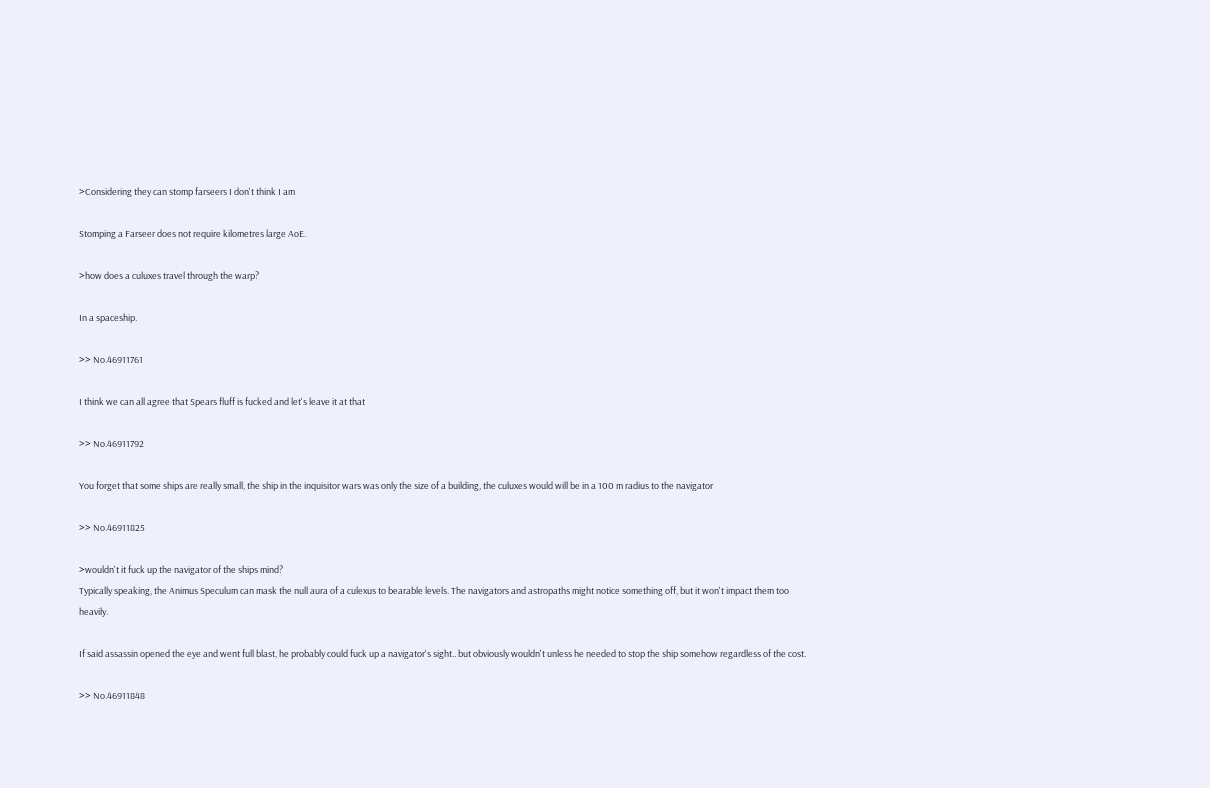>Considering they can stomp farseers I don't think I am

Stomping a Farseer does not require kilometres large AoE.

>how does a culuxes travel through the warp?

In a spaceship.

>> No.46911761

I think we can all agree that Spears fluff is fucked and let's leave it at that

>> No.46911792

You forget that some ships are really small, the ship in the inquisitor wars was only the size of a building, the culuxes would will be in a 100 m radius to the navigator

>> No.46911825

>wouldn't it fuck up the navigator of the ships mind?
Typically speaking, the Animus Speculum can mask the null aura of a culexus to bearable levels. The navigators and astropaths might notice something off, but it won't impact them too heavily.

If said assassin opened the eye and went full blast, he probably could fuck up a navigator's sight.. but obviously wouldn't unless he needed to stop the ship somehow regardless of the cost.

>> No.46911848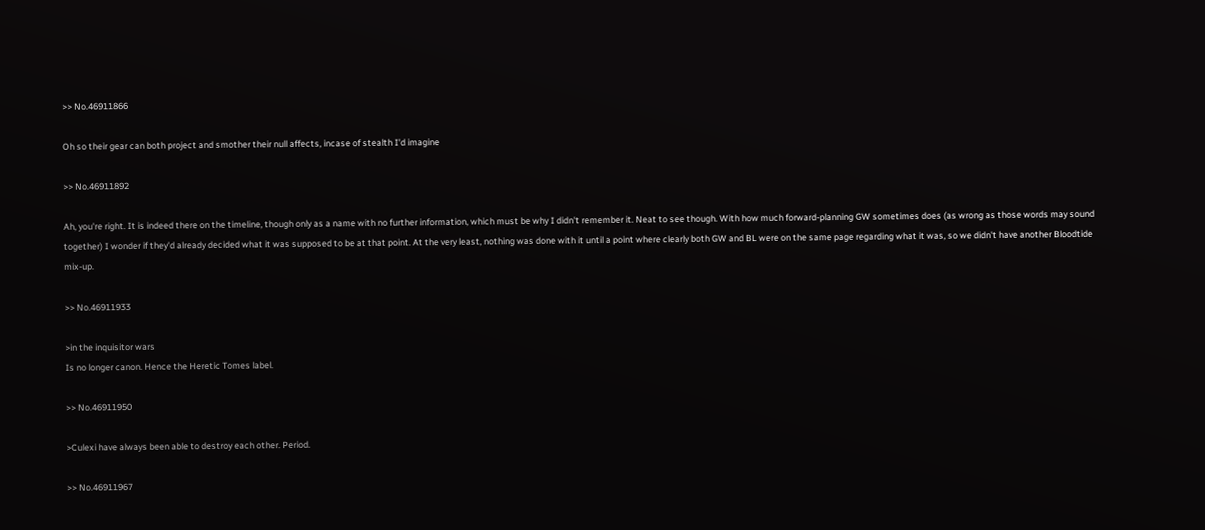>> No.46911866

Oh so their gear can both project and smother their null affects, incase of stealth I'd imagine

>> No.46911892

Ah, you're right. It is indeed there on the timeline, though only as a name with no further information, which must be why I didn't remember it. Neat to see though. With how much forward-planning GW sometimes does (as wrong as those words may sound together) I wonder if they'd already decided what it was supposed to be at that point. At the very least, nothing was done with it until a point where clearly both GW and BL were on the same page regarding what it was, so we didn't have another Bloodtide mix-up.

>> No.46911933

>in the inquisitor wars
Is no longer canon. Hence the Heretic Tomes label.

>> No.46911950

>Culexi have always been able to destroy each other. Period.

>> No.46911967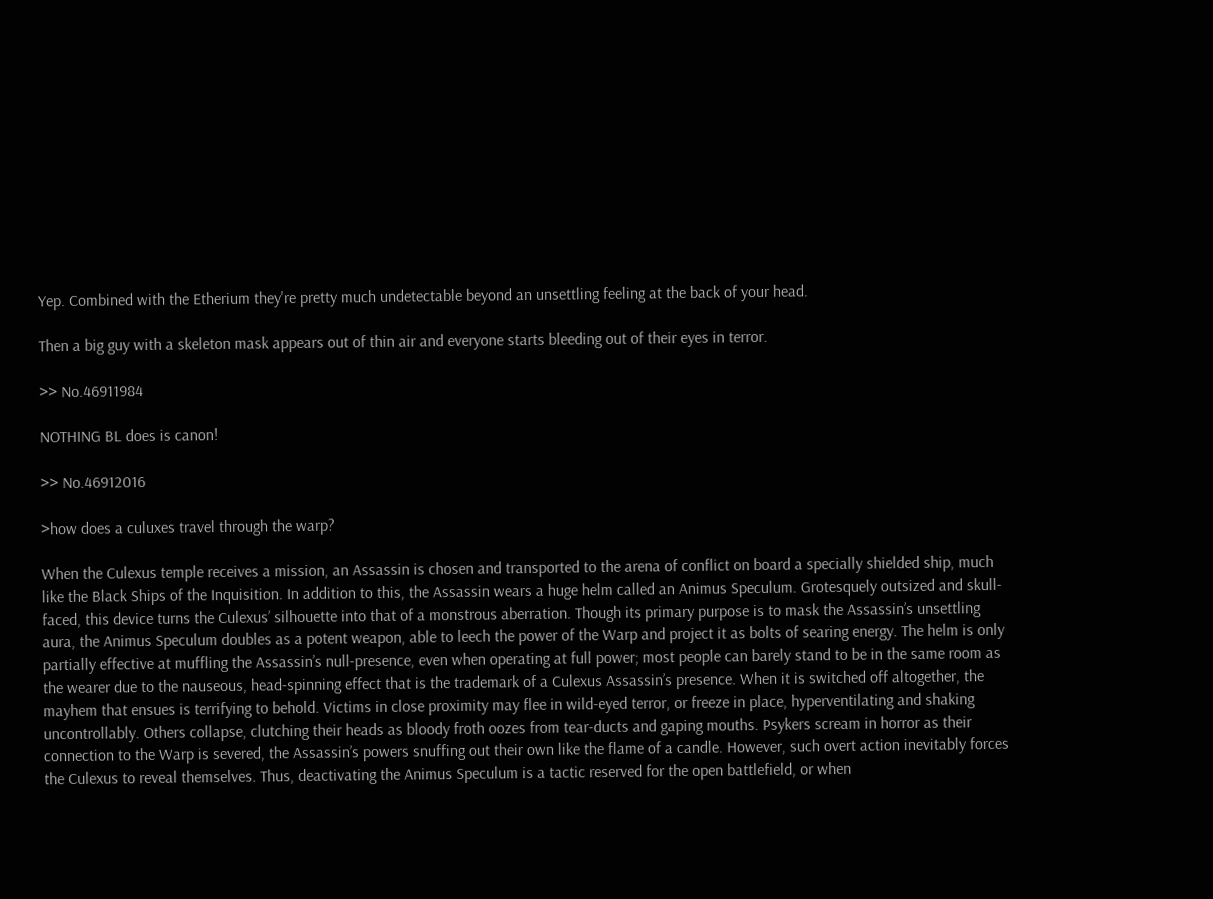Yep. Combined with the Etherium they're pretty much undetectable beyond an unsettling feeling at the back of your head.

Then a big guy with a skeleton mask appears out of thin air and everyone starts bleeding out of their eyes in terror.

>> No.46911984

NOTHING BL does is canon!

>> No.46912016

>how does a culuxes travel through the warp?

When the Culexus temple receives a mission, an Assassin is chosen and transported to the arena of conflict on board a specially shielded ship, much like the Black Ships of the Inquisition. In addition to this, the Assassin wears a huge helm called an Animus Speculum. Grotesquely outsized and skull-faced, this device turns the Culexus’ silhouette into that of a monstrous aberration. Though its primary purpose is to mask the Assassin’s unsettling aura, the Animus Speculum doubles as a potent weapon, able to leech the power of the Warp and project it as bolts of searing energy. The helm is only partially effective at muffling the Assassin’s null-presence, even when operating at full power; most people can barely stand to be in the same room as the wearer due to the nauseous, head-spinning effect that is the trademark of a Culexus Assassin’s presence. When it is switched off altogether, the mayhem that ensues is terrifying to behold. Victims in close proximity may flee in wild-eyed terror, or freeze in place, hyperventilating and shaking uncontrollably. Others collapse, clutching their heads as bloody froth oozes from tear-ducts and gaping mouths. Psykers scream in horror as their connection to the Warp is severed, the Assassin’s powers snuffing out their own like the flame of a candle. However, such overt action inevitably forces the Culexus to reveal themselves. Thus, deactivating the Animus Speculum is a tactic reserved for the open battlefield, or when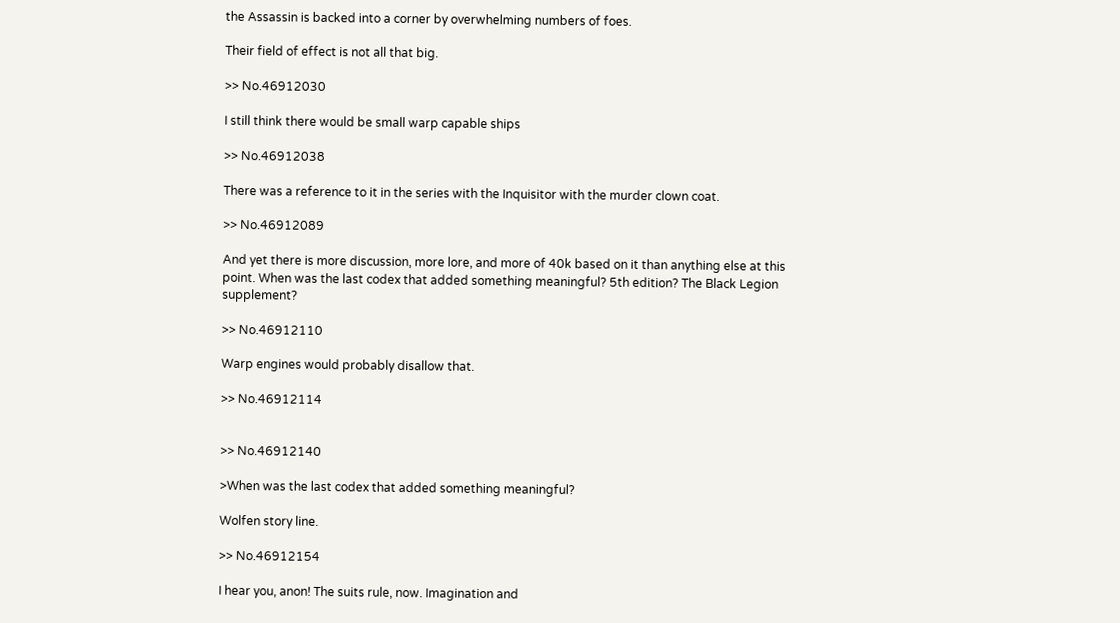the Assassin is backed into a corner by overwhelming numbers of foes.

Their field of effect is not all that big.

>> No.46912030

I still think there would be small warp capable ships

>> No.46912038

There was a reference to it in the series with the Inquisitor with the murder clown coat.

>> No.46912089

And yet there is more discussion, more lore, and more of 40k based on it than anything else at this point. When was the last codex that added something meaningful? 5th edition? The Black Legion supplement?

>> No.46912110

Warp engines would probably disallow that.

>> No.46912114


>> No.46912140

>When was the last codex that added something meaningful?

Wolfen story line.

>> No.46912154

I hear you, anon! The suits rule, now. Imagination and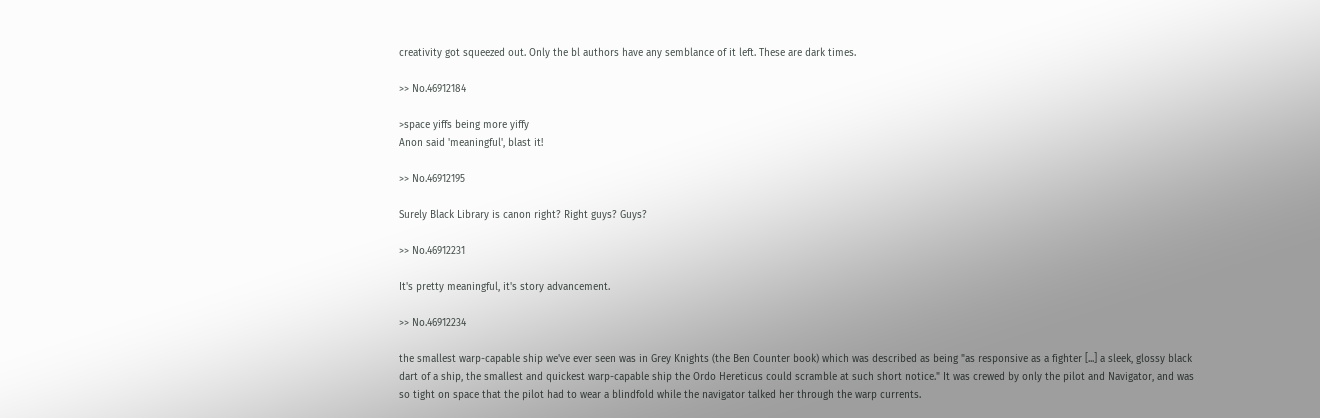creativity got squeezed out. Only the bl authors have any semblance of it left. These are dark times.

>> No.46912184

>space yiffs being more yiffy
Anon said 'meaningful', blast it!

>> No.46912195

Surely Black Library is canon right? Right guys? Guys?

>> No.46912231

It's pretty meaningful, it's story advancement.

>> No.46912234

the smallest warp-capable ship we've ever seen was in Grey Knights (the Ben Counter book) which was described as being "as responsive as a fighter [...] a sleek, glossy black dart of a ship, the smallest and quickest warp-capable ship the Ordo Hereticus could scramble at such short notice." It was crewed by only the pilot and Navigator, and was so tight on space that the pilot had to wear a blindfold while the navigator talked her through the warp currents.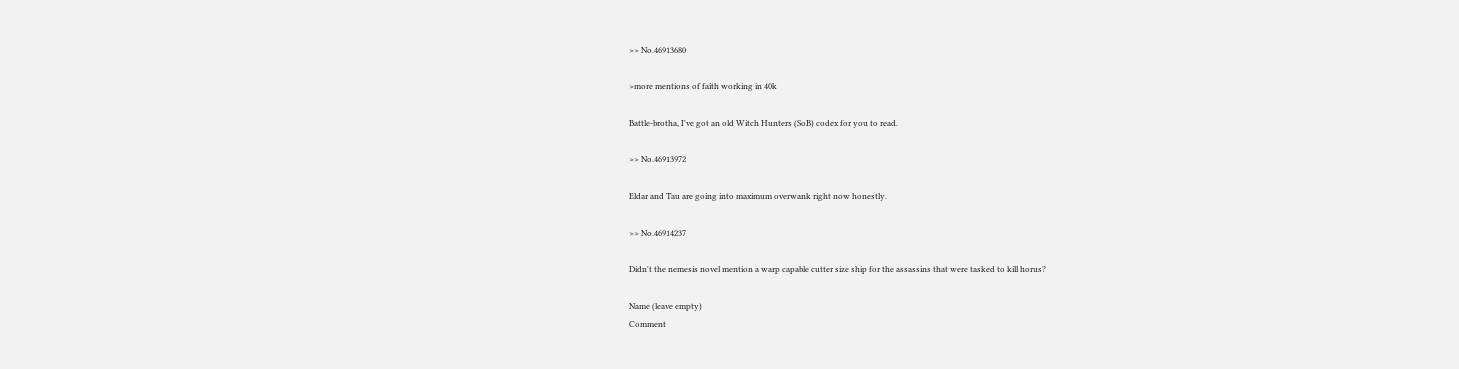>> No.46913680

>more mentions of faith working in 40k

Battle-brotha, I've got an old Witch Hunters (SoB) codex for you to read.

>> No.46913972

Eldar and Tau are going into maximum overwank right now honestly.

>> No.46914237

Didn't the nemesis novel mention a warp capable cutter size ship for the assassins that were tasked to kill horus?

Name (leave empty)
Comment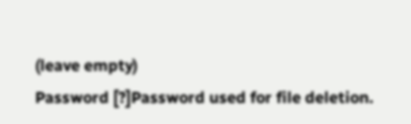(leave empty)
Password [?]Password used for file deletion.